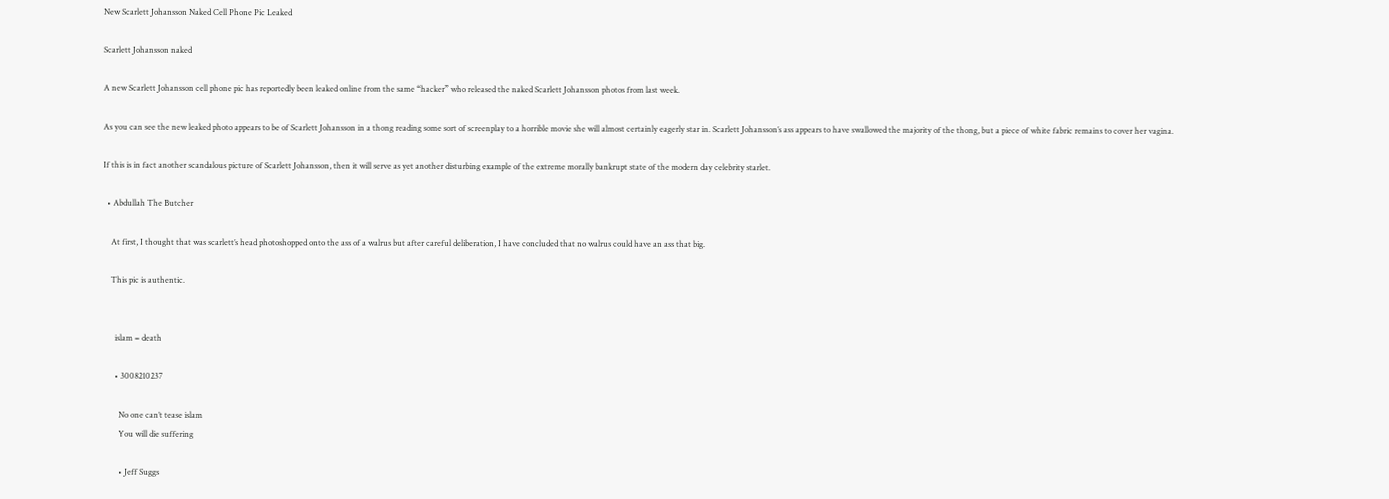New Scarlett Johansson Naked Cell Phone Pic Leaked

Scarlett Johansson naked

A new Scarlett Johansson cell phone pic has reportedly been leaked online from the same “hacker” who released the naked Scarlett Johansson photos from last week.

As you can see the new leaked photo appears to be of Scarlett Johansson in a thong reading some sort of screenplay to a horrible movie she will almost certainly eagerly star in. Scarlett Johansson’s ass appears to have swallowed the majority of the thong, but a piece of white fabric remains to cover her vagina.

If this is in fact another scandalous picture of Scarlett Johansson, then it will serve as yet another disturbing example of the extreme morally bankrupt state of the modern day celebrity starlet.

  • Abdullah The Butcher

    At first, I thought that was scarlett’s head photoshopped onto the ass of a walrus but after careful deliberation, I have concluded that no walrus could have an ass that big.

    This pic is authentic.


      islam = death

      • 3008210237

        No one can’t tease islam
        You will die suffering

        • Jeff Suggs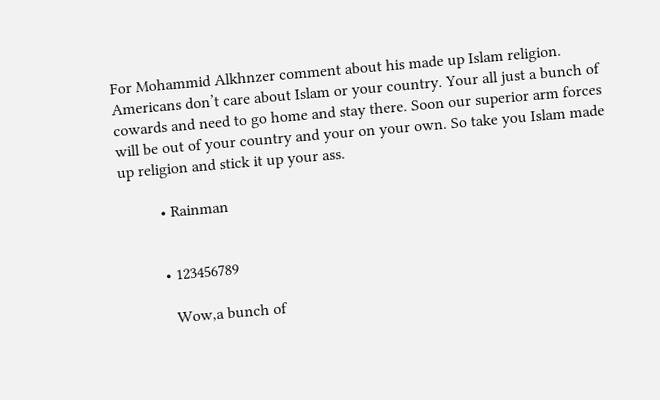For Mohammid Alkhnzer comment about his made up Islam religion. Americans don’t care about Islam or your country. Your all just a bunch of cowards and need to go home and stay there. Soon our superior arm forces will be out of your country and your on your own. So take you Islam made up religion and stick it up your ass.

          • Rainman


          • 123456789

            Wow,a bunch of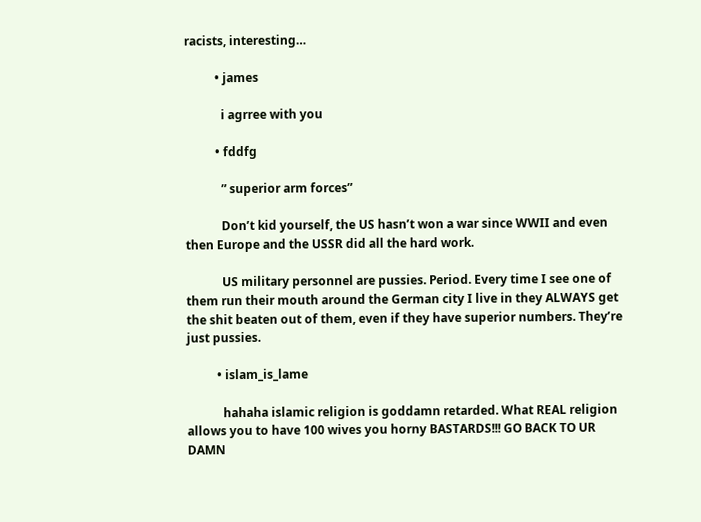racists, interesting…

          • james

            i agrree with you

          • fddfg

            ” superior arm forces”

            Don’t kid yourself, the US hasn’t won a war since WWII and even then Europe and the USSR did all the hard work.

            US military personnel are pussies. Period. Every time I see one of them run their mouth around the German city I live in they ALWAYS get the shit beaten out of them, even if they have superior numbers. They’re just pussies.

          • islam_is_lame

            hahaha islamic religion is goddamn retarded. What REAL religion allows you to have 100 wives you horny BASTARDS!!! GO BACK TO UR DAMN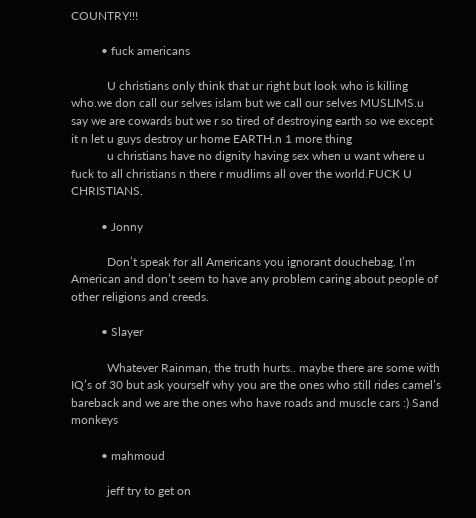COUNTRY!!!

          • fuck americans

            U christians only think that ur right but look who is killing who.we don call our selves islam but we call our selves MUSLIMS.u say we are cowards but we r so tired of destroying earth so we except it n let u guys destroy ur home EARTH.n 1 more thing
            u christians have no dignity having sex when u want where u fuck to all christians n there r mudlims all over the world.FUCK U CHRISTIANS.

          • Jonny

            Don’t speak for all Americans you ignorant douchebag. I’m American and don’t seem to have any problem caring about people of other religions and creeds.

          • Slayer

            Whatever Rainman, the truth hurts.. maybe there are some with IQ’s of 30 but ask yourself why you are the ones who still rides camel’s bareback and we are the ones who have roads and muscle cars :) Sand monkeys

          • mahmoud

            jeff try to get on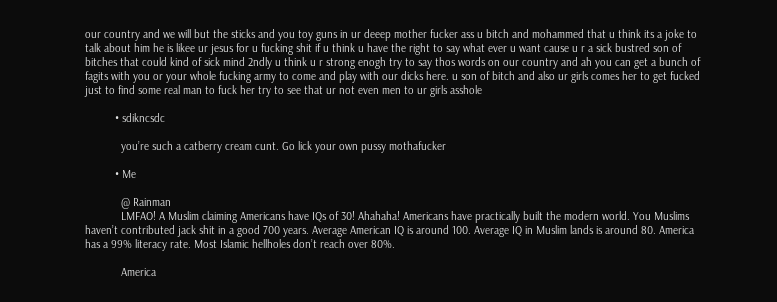our country and we will but the sticks and you toy guns in ur deeep mother fucker ass u bitch and mohammed that u think its a joke to talk about him he is likee ur jesus for u fucking shit if u think u have the right to say what ever u want cause u r a sick bustred son of bitches that could kind of sick mind 2ndly u think u r strong enogh try to say thos words on our country and ah you can get a bunch of fagits with you or your whole fucking army to come and play with our dicks here. u son of bitch and also ur girls comes her to get fucked just to find some real man to fuck her try to see that ur not even men to ur girls asshole

          • sdikncsdc

            you’re such a catberry cream cunt. Go lick your own pussy mothafucker

          • Me

            @ Rainman
            LMFAO! A Muslim claiming Americans have IQs of 30! Ahahaha! Americans have practically built the modern world. You Muslims haven’t contributed jack shit in a good 700 years. Average American IQ is around 100. Average IQ in Muslim lands is around 80. America has a 99% literacy rate. Most Islamic hellholes don’t reach over 80%.

            America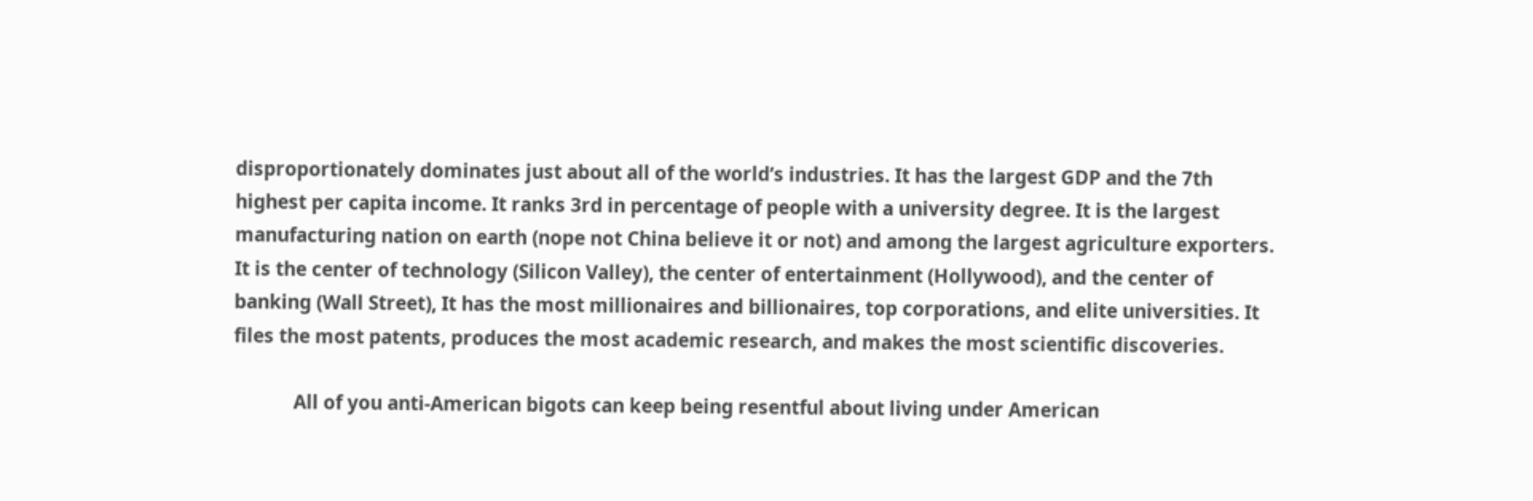disproportionately dominates just about all of the world’s industries. It has the largest GDP and the 7th highest per capita income. It ranks 3rd in percentage of people with a university degree. It is the largest manufacturing nation on earth (nope not China believe it or not) and among the largest agriculture exporters. It is the center of technology (Silicon Valley), the center of entertainment (Hollywood), and the center of banking (Wall Street), It has the most millionaires and billionaires, top corporations, and elite universities. It files the most patents, produces the most academic research, and makes the most scientific discoveries.

            All of you anti-American bigots can keep being resentful about living under American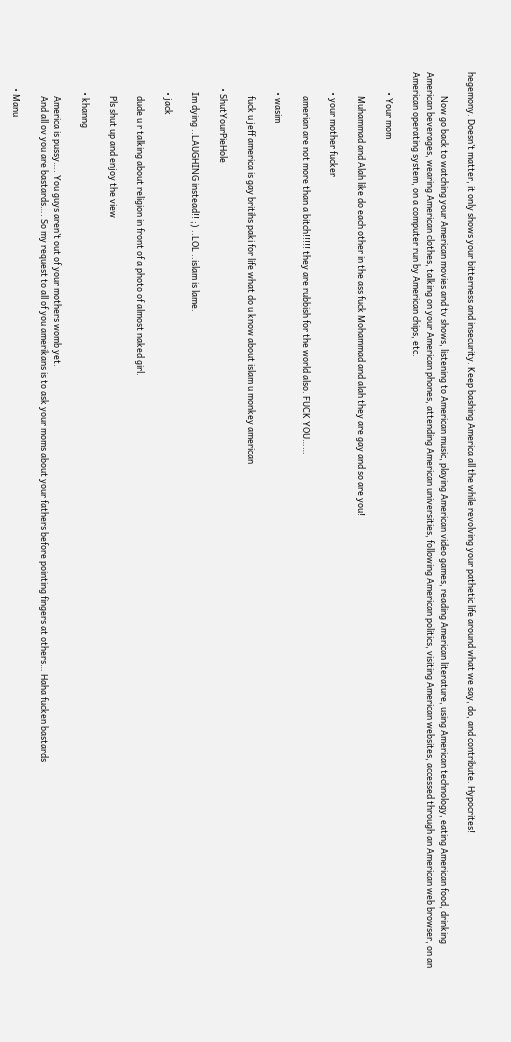hegemony. Doesn’t matter, it only shows your bitterness and insecurity. Keep bashing America all the while revolving your pathetic life around what we say, do, and contribute. Hypocrites!

            Now go back to watching your American movies and tv shows, listening to American music, playing American video games, reading American literature, using American technology, eating American food, drinking American beverages, wearing American clothes, talking on your American phones, attending American universities, following American politics, visiting American websites, accessed through an American web browser, on an American operating system, on a computer run by American chips, etc.

          • Your mom

            Muhammad and Alah like do each other in the ass fuck Mohammad and alah they are gay and so are you!

          • your mother fucker

            amerian are not more than a bitch!!!!! they are rubbish for the world also. FUCK YOU……

          • wasim

            fuck u jeff america is gay britihs paki for life what do u know about islam u monkey american

        • ShutYourPieHole

          Im dying ..LAUGHING instead!! ;) ..LOL ..islam is lame.

          • jack

            dude u r talking about religion in front of a photo of almost naked girl.

            Pls shut up and enjoy the view

          • khanng

            America is pussy…. You guys aren’t out of your mothers womb yet.
            And all ov you are bastards…. So my request to all of you amerikans is to ask your moms about your fathers before pointing fingers at others… Haha fucken bastards

        • Manu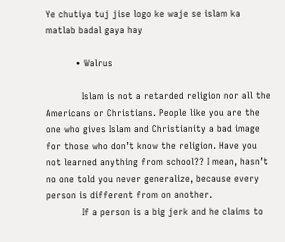Ye chutiya tuj jise logo ke waje se islam ka matlab badal gaya hay

          • Walrus

            Islam is not a retarded religion nor all the Americans or Christians. People like you are the one who gives Islam and Christianity a bad image for those who don’t know the religion. Have you not learned anything from school?? I mean, hasn’t no one told you never generalize, because every person is different from on another.
            If a person is a big jerk and he claims to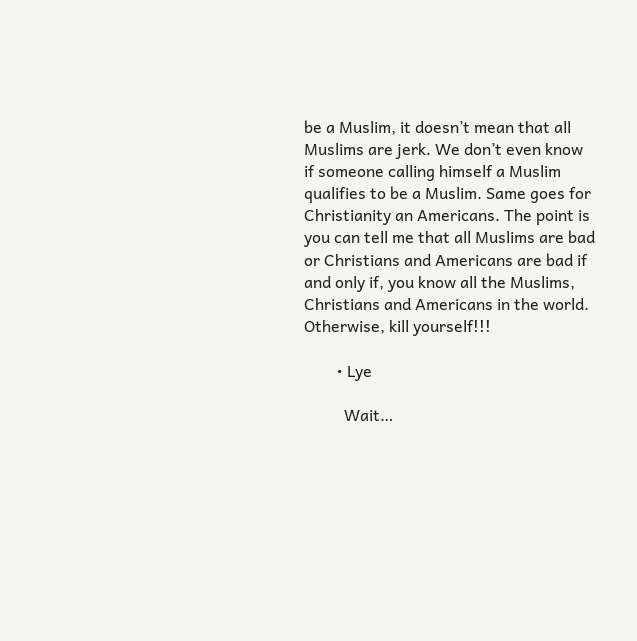be a Muslim, it doesn’t mean that all Muslims are jerk. We don’t even know if someone calling himself a Muslim qualifies to be a Muslim. Same goes for Christianity an Americans. The point is you can tell me that all Muslims are bad or Christians and Americans are bad if and only if, you know all the Muslims, Christians and Americans in the world. Otherwise, kill yourself!!!

        • Lye

          Wait…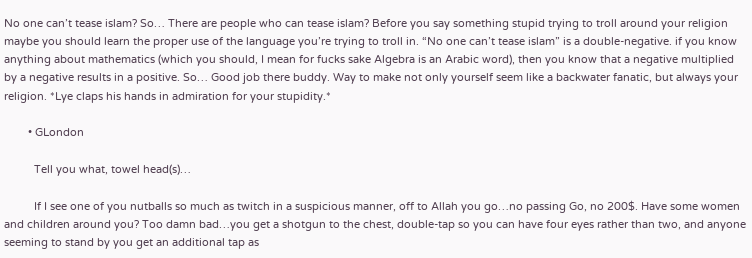No one can’t tease islam? So… There are people who can tease islam? Before you say something stupid trying to troll around your religion maybe you should learn the proper use of the language you’re trying to troll in. “No one can’t tease islam” is a double-negative. if you know anything about mathematics (which you should, I mean for fucks sake Algebra is an Arabic word), then you know that a negative multiplied by a negative results in a positive. So… Good job there buddy. Way to make not only yourself seem like a backwater fanatic, but always your religion. *Lye claps his hands in admiration for your stupidity.*

        • GLondon

          Tell you what, towel head(s)…

          If I see one of you nutballs so much as twitch in a suspicious manner, off to Allah you go…no passing Go, no 200$. Have some women and children around you? Too damn bad…you get a shotgun to the chest, double-tap so you can have four eyes rather than two, and anyone seeming to stand by you get an additional tap as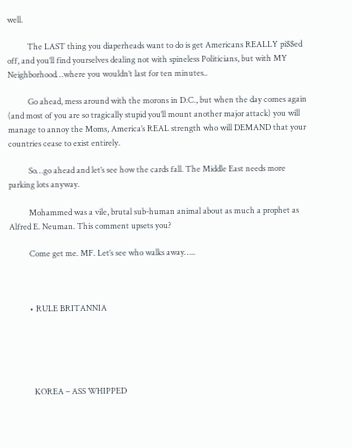well.

          The LAST thing you diaperheads want to do is get Americans REALLY pi$$ed off, and you’ll find yourselves dealing not with spineless Politicians, but with MY Neighborhood…where you wouldn’t last for ten minutes..

          Go ahead, mess around with the morons in D.C., but when the day comes again (and most of you are so tragically stupid you’ll mount another major attack) you will manage to annoy the Moms, America’s REAL strength who will DEMAND that your countries cease to exist entirely.

          So…go ahead and let’s see how the cards fall. The Middle East needs more parking lots anyway.

          Mohammed was a vile, brutal sub-human animal about as much a prophet as Alfred E. Neuman. This comment upsets you?

          Come get me. MF. Let’s see who walks away…..



          • RULE BRITANNIA





            KOREA – ASS WHIPPED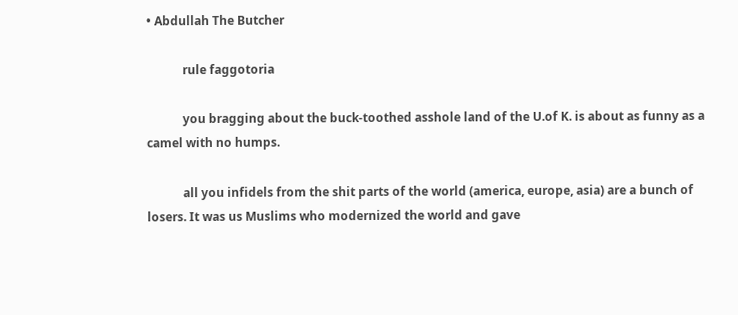• Abdullah The Butcher

            rule faggotoria

            you bragging about the buck-toothed asshole land of the U.of K. is about as funny as a camel with no humps.

            all you infidels from the shit parts of the world (america, europe, asia) are a bunch of losers. It was us Muslims who modernized the world and gave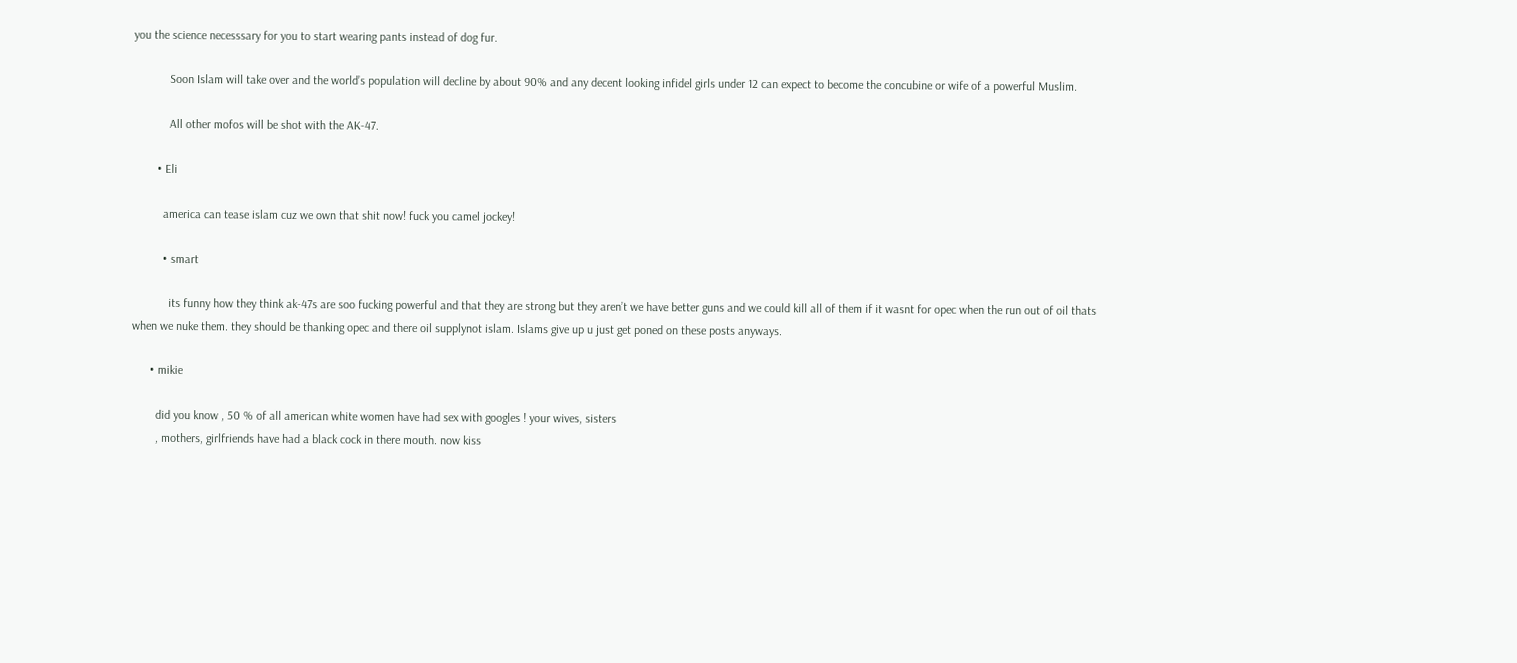you the science necesssary for you to start wearing pants instead of dog fur.

            Soon Islam will take over and the world’s population will decline by about 90% and any decent looking infidel girls under 12 can expect to become the concubine or wife of a powerful Muslim.

            All other mofos will be shot with the AK-47.

        • Eli

          america can tease islam cuz we own that shit now! fuck you camel jockey!

          • smart

            its funny how they think ak-47s are soo fucking powerful and that they are strong but they aren’t we have better guns and we could kill all of them if it wasnt for opec when the run out of oil thats when we nuke them. they should be thanking opec and there oil supplynot islam. Islams give up u just get poned on these posts anyways.

      • mikie

        did you know , 50 % of all american white women have had sex with googles ! your wives, sisters
        , mothers, girlfriends have had a black cock in there mouth. now kiss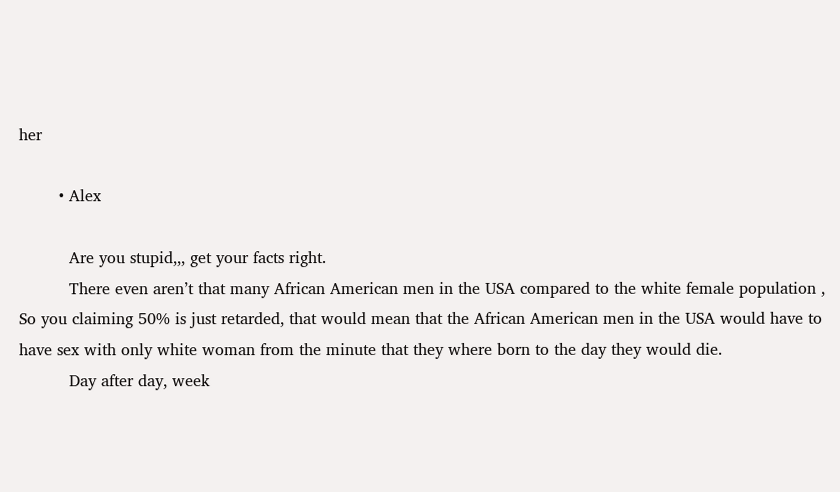her

        • Alex

          Are you stupid,,, get your facts right.
          There even aren’t that many African American men in the USA compared to the white female population , So you claiming 50% is just retarded, that would mean that the African American men in the USA would have to have sex with only white woman from the minute that they where born to the day they would die.
          Day after day, week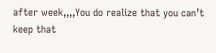after week,,,,You do realize that you can’t keep that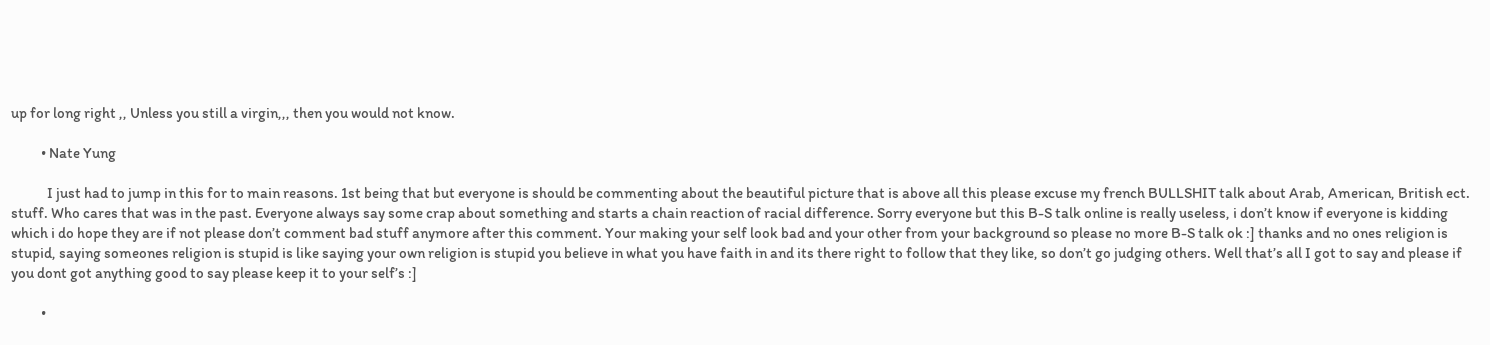up for long right ,, Unless you still a virgin,,, then you would not know.

          • Nate Yung

            I just had to jump in this for to main reasons. 1st being that but everyone is should be commenting about the beautiful picture that is above all this please excuse my french BULLSHIT talk about Arab, American, British ect. stuff. Who cares that was in the past. Everyone always say some crap about something and starts a chain reaction of racial difference. Sorry everyone but this B-S talk online is really useless, i don’t know if everyone is kidding which i do hope they are if not please don’t comment bad stuff anymore after this comment. Your making your self look bad and your other from your background so please no more B-S talk ok :] thanks and no ones religion is stupid, saying someones religion is stupid is like saying your own religion is stupid you believe in what you have faith in and its there right to follow that they like, so don’t go judging others. Well that’s all I got to say and please if you dont got anything good to say please keep it to your self’s :]

          •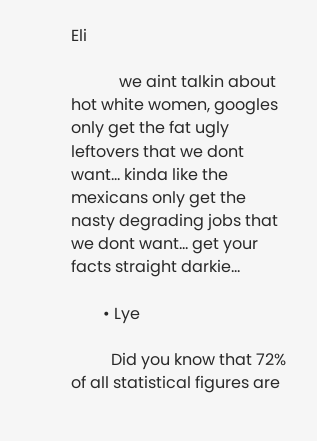Eli

            we aint talkin about hot white women, googles only get the fat ugly leftovers that we dont want… kinda like the mexicans only get the nasty degrading jobs that we dont want… get your facts straight darkie…

        • Lye

          Did you know that 72% of all statistical figures are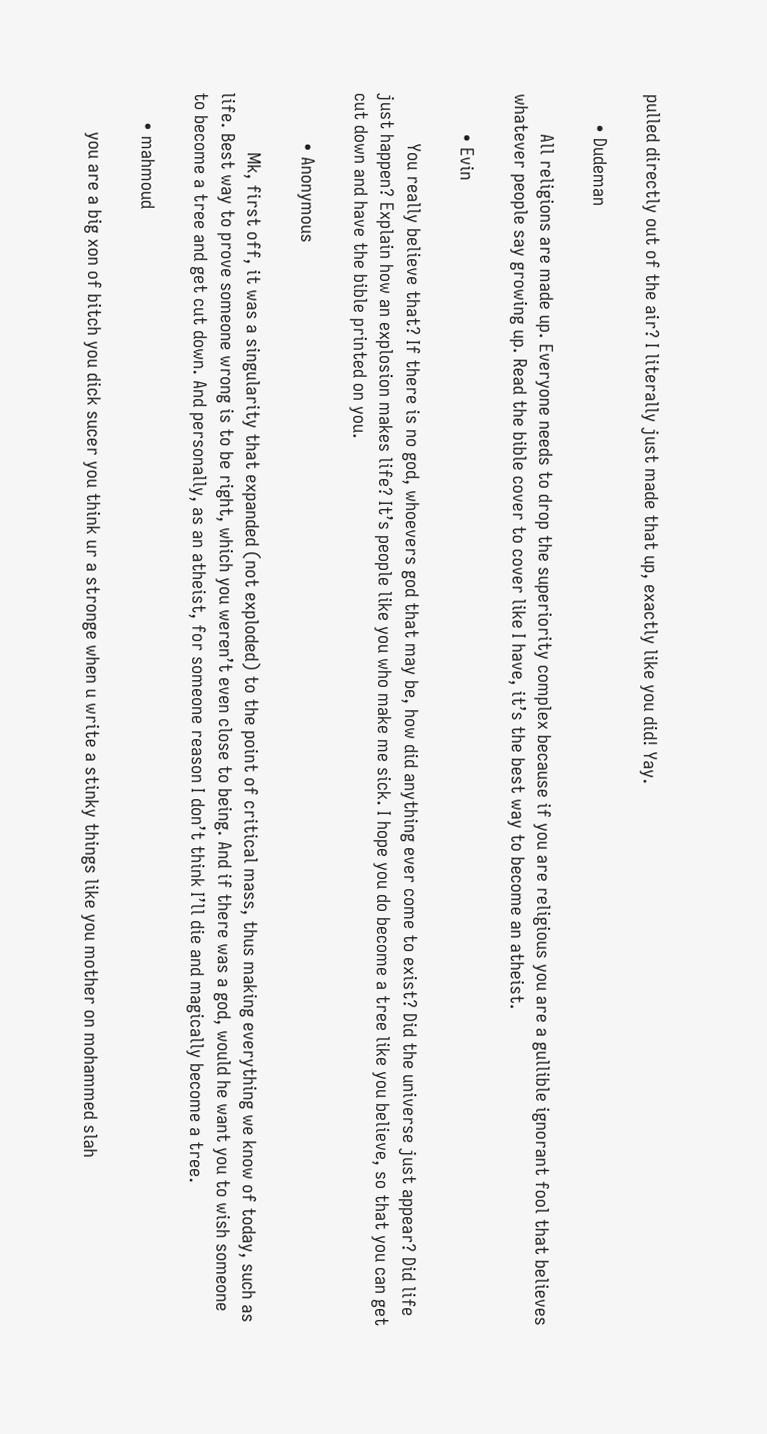pulled directly out of the air? I literally just made that up, exactly like you did! Yay.

      • Dudeman

        All religions are made up. Everyone needs to drop the superiority complex because if you are religious you are a gullible ignorant fool that believes whatever people say growing up. Read the bible cover to cover like I have, it’s the best way to become an atheist.

        • Evin

          You really believe that? If there is no god, whoevers god that may be, how did anything ever come to exist? Did the universe just appear? Did life just happen? Explain how an explosion makes life? It’s people like you who make me sick. I hope you do become a tree like you believe, so that you can get cut down and have the bible printed on you.

          • Anonymous

            Mk, first off, it was a singularity that expanded (not exploded) to the point of critical mass, thus making everything we know of today, such as life. Best way to prove someone wrong is to be right, which you weren’t even close to being. And if there was a god, would he want you to wish someone to become a tree and get cut down. And personally, as an atheist, for someone reason I don’t think I’ll die and magically become a tree.

      • mahmoud

        you are a big xon of bitch you dick sucer you think ur a stronge when u write a stinky things like you mother on mohammed slah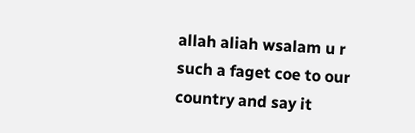allah aliah wsalam u r such a faget coe to our country and say it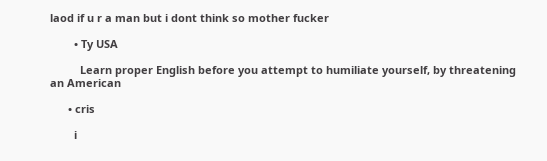laod if u r a man but i dont think so mother fucker

        • Ty USA

          Learn proper English before you attempt to humiliate yourself, by threatening an American

      • cris

        i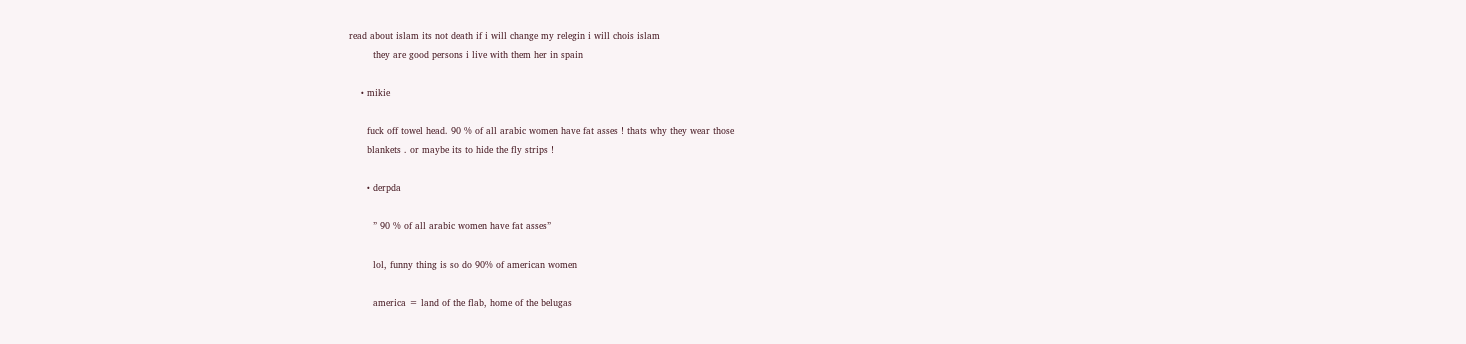read about islam its not death if i will change my relegin i will chois islam
        they are good persons i live with them her in spain

    • mikie

      fuck off towel head. 90 % of all arabic women have fat asses ! thats why they wear those
      blankets . or maybe its to hide the fly strips !

      • derpda

        ” 90 % of all arabic women have fat asses”

        lol, funny thing is so do 90% of american women

        america = land of the flab, home of the belugas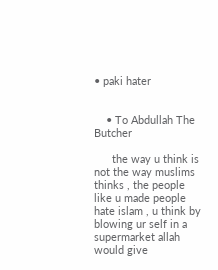• paki hater


    • To Abdullah The Butcher

      the way u think is not the way muslims thinks , the people like u made people hate islam , u think by blowing ur self in a supermarket allah would give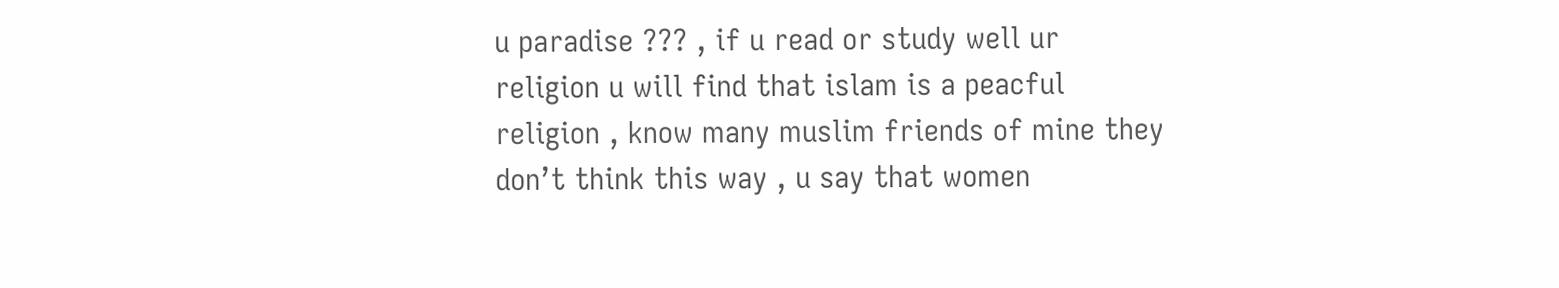u paradise ??? , if u read or study well ur religion u will find that islam is a peacful religion , know many muslim friends of mine they don’t think this way , u say that women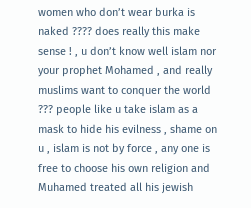women who don’t wear burka is naked ???? does really this make sense ! , u don’t know well islam nor your prophet Mohamed , and really muslims want to conquer the world ??? people like u take islam as a mask to hide his evilness , shame on u , islam is not by force , any one is free to choose his own religion and Muhamed treated all his jewish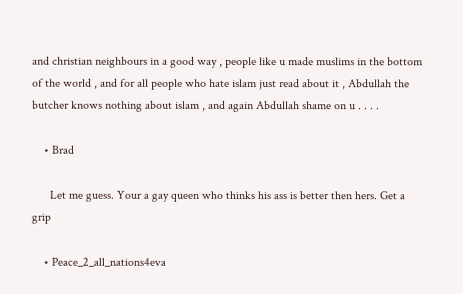and christian neighbours in a good way , people like u made muslims in the bottom of the world , and for all people who hate islam just read about it , Abdullah the butcher knows nothing about islam , and again Abdullah shame on u . . . .

    • Brad

      Let me guess. Your a gay queen who thinks his ass is better then hers. Get a grip

    • Peace_2_all_nations4eva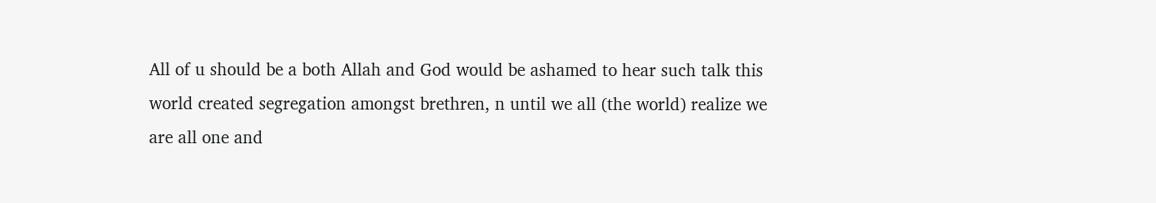All of u should be a both Allah and God would be ashamed to hear such talk this world created segregation amongst brethren, n until we all (the world) realize we are all one and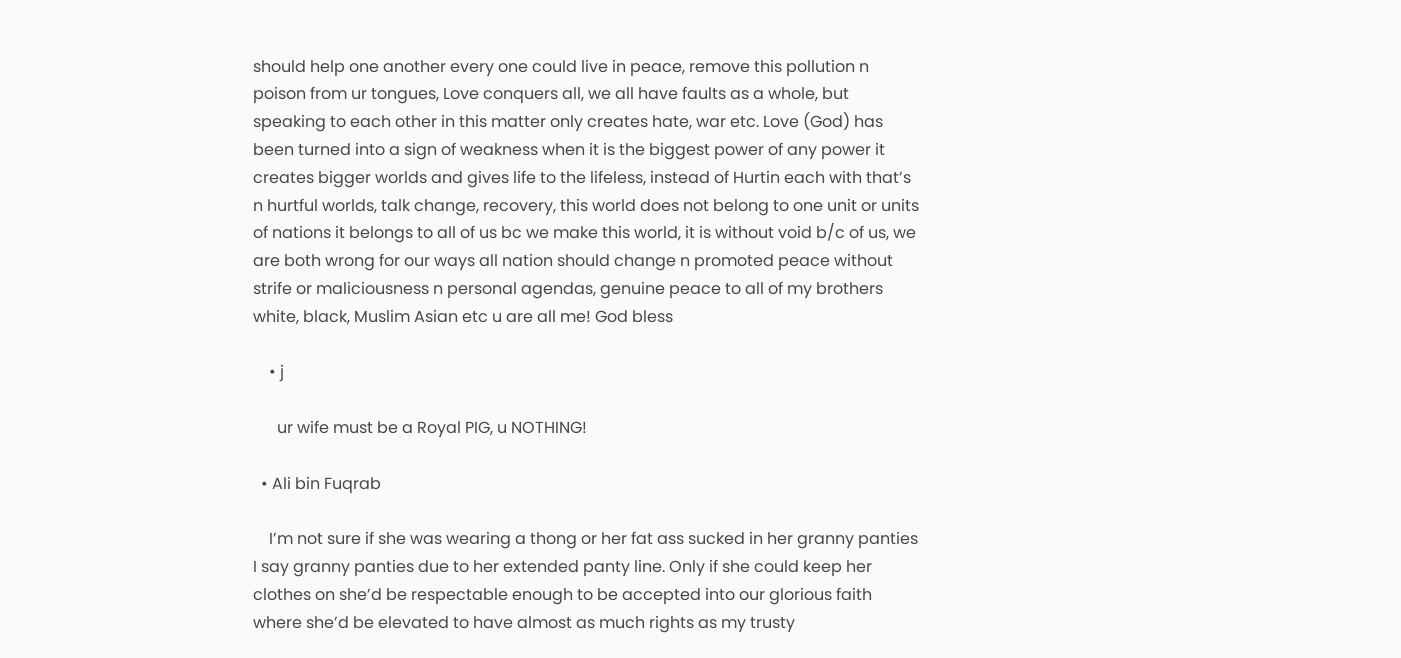should help one another every one could live in peace, remove this pollution n poison from ur tongues, Love conquers all, we all have faults as a whole, but speaking to each other in this matter only creates hate, war etc. Love (God) has been turned into a sign of weakness when it is the biggest power of any power it creates bigger worlds and gives life to the lifeless, instead of Hurtin each with that’s n hurtful worlds, talk change, recovery, this world does not belong to one unit or units of nations it belongs to all of us bc we make this world, it is without void b/c of us, we are both wrong for our ways all nation should change n promoted peace without strife or maliciousness n personal agendas, genuine peace to all of my brothers white, black, Muslim Asian etc u are all me! God bless

    • j

      ur wife must be a Royal PIG, u NOTHING!

  • Ali bin Fuqrab

    I’m not sure if she was wearing a thong or her fat ass sucked in her granny panties I say granny panties due to her extended panty line. Only if she could keep her clothes on she’d be respectable enough to be accepted into our glorious faith where she’d be elevated to have almost as much rights as my trusty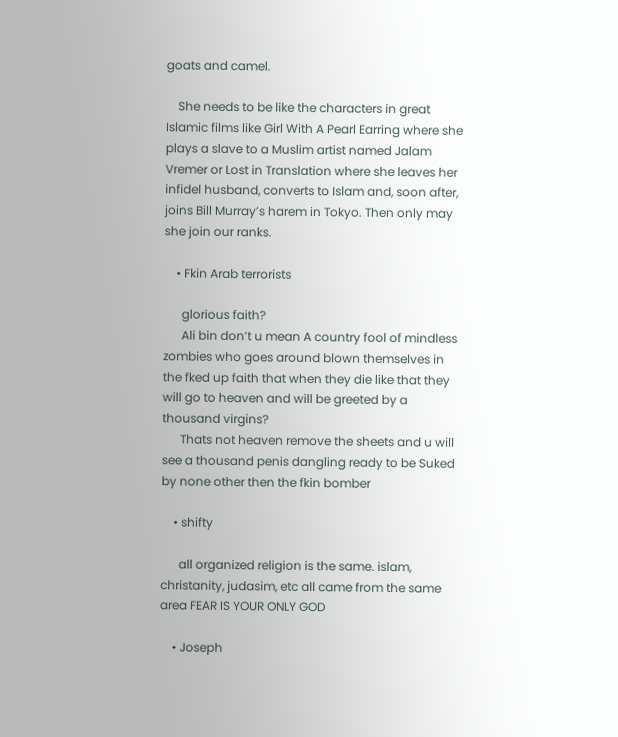goats and camel.

    She needs to be like the characters in great Islamic films like Girl With A Pearl Earring where she plays a slave to a Muslim artist named Jalam Vremer or Lost in Translation where she leaves her infidel husband, converts to Islam and, soon after, joins Bill Murray’s harem in Tokyo. Then only may she join our ranks.

    • Fkin Arab terrorists

      glorious faith?
      Ali bin don’t u mean A country fool of mindless zombies who goes around blown themselves in the fked up faith that when they die like that they will go to heaven and will be greeted by a thousand virgins?
      Thats not heaven remove the sheets and u will see a thousand penis dangling ready to be Suked by none other then the fkin bomber

    • shifty

      all organized religion is the same. islam, christanity, judasim, etc all came from the same area FEAR IS YOUR ONLY GOD

    • Joseph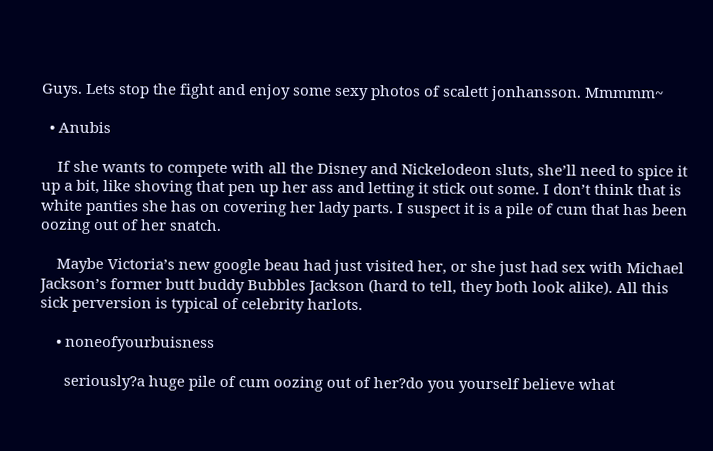Guys. Lets stop the fight and enjoy some sexy photos of scalett jonhansson. Mmmmm~

  • Anubis

    If she wants to compete with all the Disney and Nickelodeon sluts, she’ll need to spice it up a bit, like shoving that pen up her ass and letting it stick out some. I don’t think that is white panties she has on covering her lady parts. I suspect it is a pile of cum that has been oozing out of her snatch.

    Maybe Victoria’s new google beau had just visited her, or she just had sex with Michael Jackson’s former butt buddy Bubbles Jackson (hard to tell, they both look alike). All this sick perversion is typical of celebrity harlots.

    • noneofyourbuisness

      seriously?a huge pile of cum oozing out of her?do you yourself believe what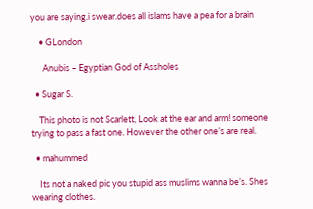you are saying.i swear.does all islams have a pea for a brain

    • GLondon

      Anubis – Egyptian God of Assholes

  • Sugar S.

    This photo is not Scarlett, Look at the ear and arm! someone trying to pass a fast one. However the other one’s are real.

  • mahummed

    Its not a naked pic you stupid ass muslims wanna be’s. Shes wearing clothes.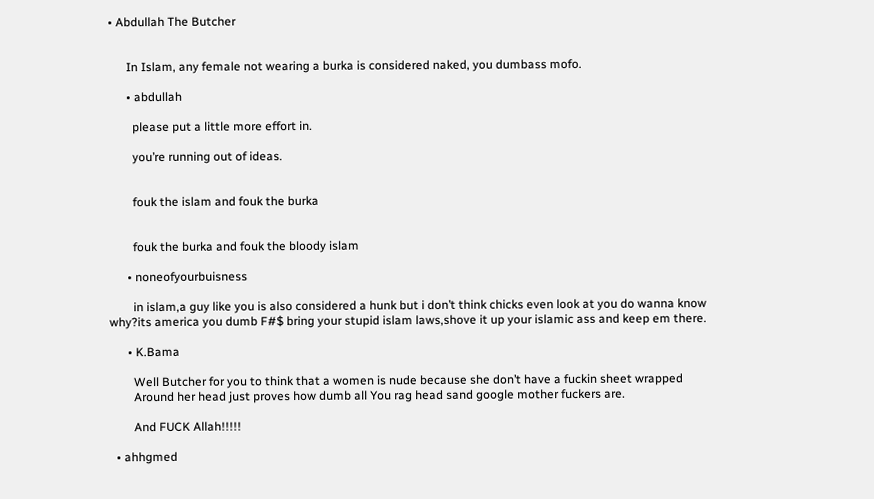• Abdullah The Butcher


      In Islam, any female not wearing a burka is considered naked, you dumbass mofo.

      • abdullah

        please put a little more effort in.

        you’re running out of ideas.


        fouk the islam and fouk the burka


        fouk the burka and fouk the bloody islam

      • noneofyourbuisness

        in islam,a guy like you is also considered a hunk but i don’t think chicks even look at you do wanna know why?its america you dumb F#$ bring your stupid islam laws,shove it up your islamic ass and keep em there.

      • K.Bama

        Well Butcher for you to think that a women is nude because she don’t have a fuckin sheet wrapped
        Around her head just proves how dumb all You rag head sand google mother fuckers are.

        And FUCK Allah!!!!!

  • ahhgmed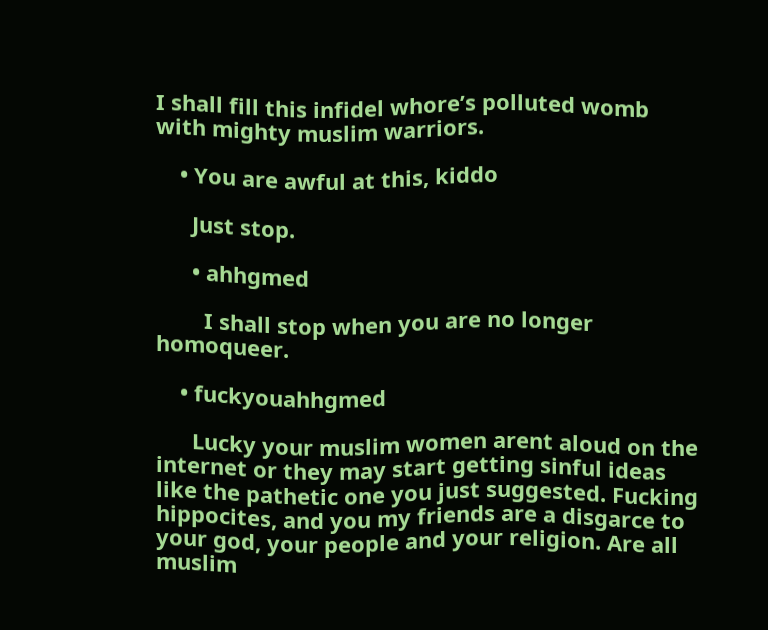I shall fill this infidel whore’s polluted womb with mighty muslim warriors.

    • You are awful at this, kiddo

      Just stop.

      • ahhgmed

        I shall stop when you are no longer homoqueer.

    • fuckyouahhgmed

      Lucky your muslim women arent aloud on the internet or they may start getting sinful ideas like the pathetic one you just suggested. Fucking hippocites, and you my friends are a disgarce to your god, your people and your religion. Are all muslim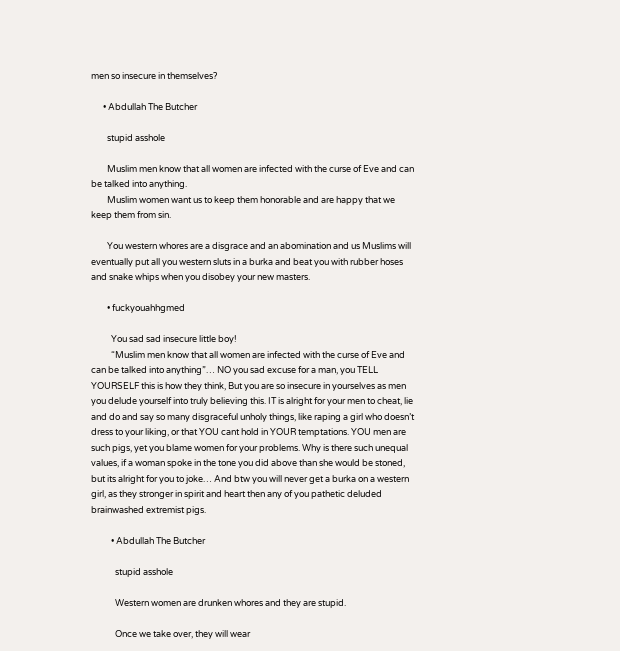men so insecure in themselves?

      • Abdullah The Butcher

        stupid asshole

        Muslim men know that all women are infected with the curse of Eve and can be talked into anything.
        Muslim women want us to keep them honorable and are happy that we keep them from sin.

        You western whores are a disgrace and an abomination and us Muslims will eventually put all you western sluts in a burka and beat you with rubber hoses and snake whips when you disobey your new masters.

        • fuckyouahhgmed

          You sad sad insecure little boy!
          “Muslim men know that all women are infected with the curse of Eve and can be talked into anything”… NO you sad excuse for a man, you TELL YOURSELF this is how they think, But you are so insecure in yourselves as men you delude yourself into truly believing this. IT is alright for your men to cheat, lie and do and say so many disgraceful unholy things, like raping a girl who doesn’t dress to your liking, or that YOU cant hold in YOUR temptations. YOU men are such pigs, yet you blame women for your problems. Why is there such unequal values, if a woman spoke in the tone you did above than she would be stoned, but its alright for you to joke… And btw you will never get a burka on a western girl, as they stronger in spirit and heart then any of you pathetic deluded brainwashed extremist pigs.

          • Abdullah The Butcher

            stupid asshole

            Western women are drunken whores and they are stupid.

            Once we take over, they will wear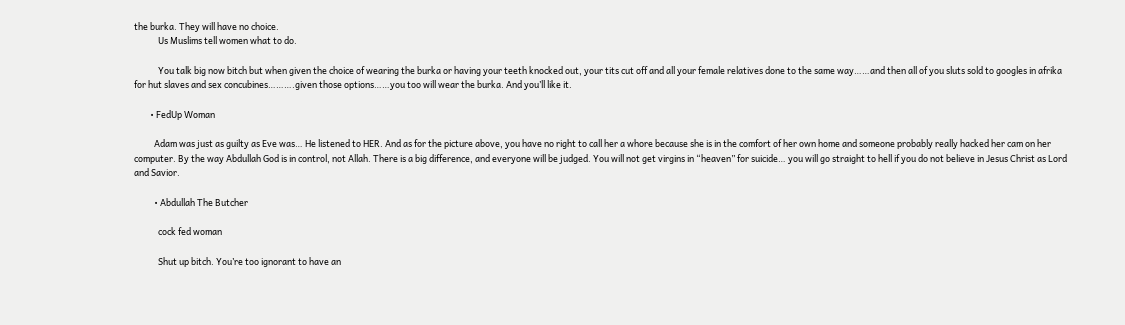the burka. They will have no choice.
            Us Muslims tell women what to do.

            You talk big now bitch but when given the choice of wearing the burka or having your teeth knocked out, your tits cut off and all your female relatives done to the same way……and then all of you sluts sold to googles in afrika for hut slaves and sex concubines……….given those options……you too will wear the burka. And you’ll like it.

        • FedUp Woman

          Adam was just as guilty as Eve was… He listened to HER. And as for the picture above, you have no right to call her a whore because she is in the comfort of her own home and someone probably really hacked her cam on her computer. By the way Abdullah God is in control, not Allah. There is a big difference, and everyone will be judged. You will not get virgins in “heaven” for suicide… you will go straight to hell if you do not believe in Jesus Christ as Lord and Savior.

          • Abdullah The Butcher

            cock fed woman

            Shut up bitch. You’re too ignorant to have an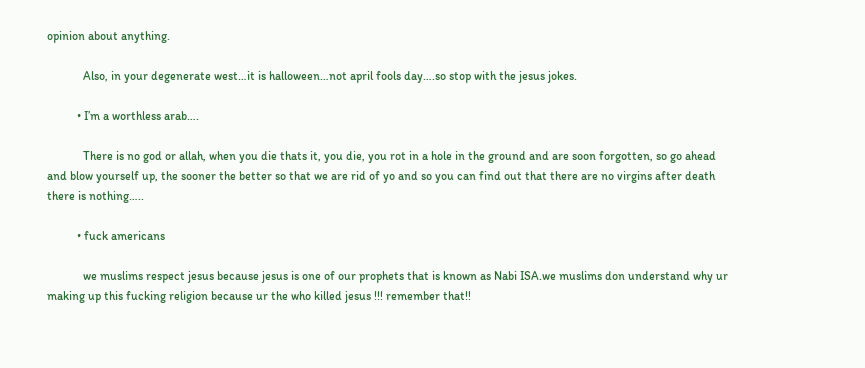opinion about anything.

            Also, in your degenerate west…it is halloween…not april fools day….so stop with the jesus jokes.

          • I’m a worthless arab….

            There is no god or allah, when you die thats it, you die, you rot in a hole in the ground and are soon forgotten, so go ahead and blow yourself up, the sooner the better so that we are rid of yo and so you can find out that there are no virgins after death there is nothing…..

          • fuck americans

            we muslims respect jesus because jesus is one of our prophets that is known as Nabi ISA.we muslims don understand why ur making up this fucking religion because ur the who killed jesus !!! remember that!!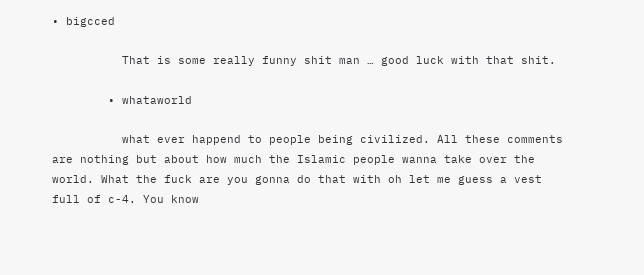• bigcced

          That is some really funny shit man … good luck with that shit.

        • whataworld

          what ever happend to people being civilized. All these comments are nothing but about how much the Islamic people wanna take over the world. What the fuck are you gonna do that with oh let me guess a vest full of c-4. You know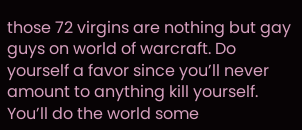those 72 virgins are nothing but gay guys on world of warcraft. Do yourself a favor since you’ll never amount to anything kill yourself. You’ll do the world some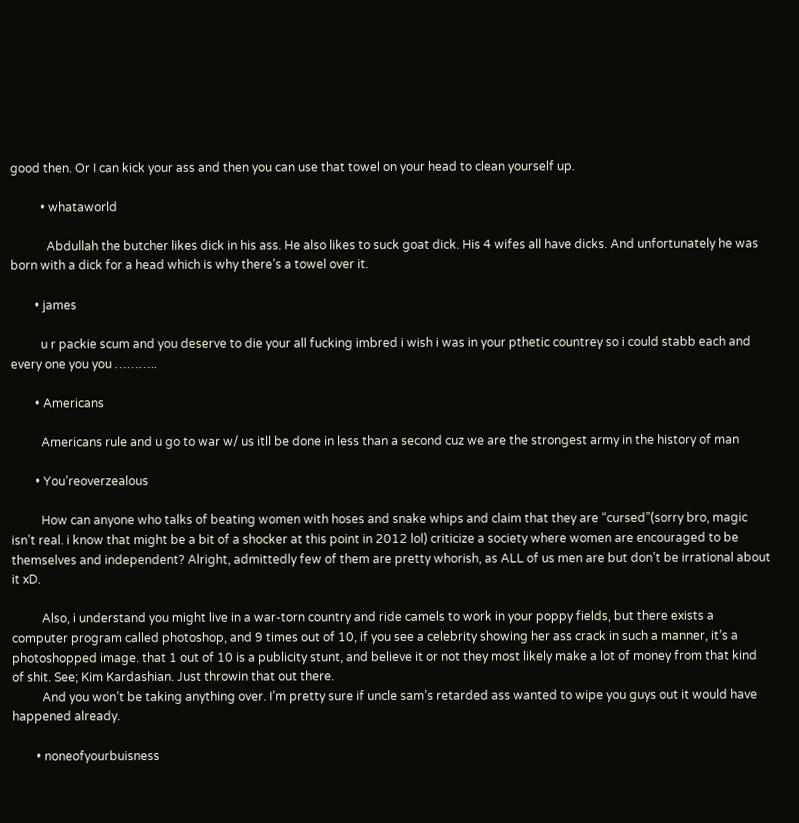good then. Or I can kick your ass and then you can use that towel on your head to clean yourself up.

          • whataworld

            Abdullah the butcher likes dick in his ass. He also likes to suck goat dick. His 4 wifes all have dicks. And unfortunately he was born with a dick for a head which is why there’s a towel over it.

        • james

          u r packie scum and you deserve to die your all fucking imbred i wish i was in your pthetic countrey so i could stabb each and every one you you ………..

        • Americans

          Americans rule and u go to war w/ us itll be done in less than a second cuz we are the strongest army in the history of man

        • You’reoverzealous

          How can anyone who talks of beating women with hoses and snake whips and claim that they are “cursed”(sorry bro, magic isn’t real. i know that might be a bit of a shocker at this point in 2012 lol) criticize a society where women are encouraged to be themselves and independent? Alright, admittedly few of them are pretty whorish, as ALL of us men are but don’t be irrational about it xD.

          Also, i understand you might live in a war-torn country and ride camels to work in your poppy fields, but there exists a computer program called photoshop, and 9 times out of 10, if you see a celebrity showing her ass crack in such a manner, it’s a photoshopped image. that 1 out of 10 is a publicity stunt, and believe it or not they most likely make a lot of money from that kind of shit. See; Kim Kardashian. Just throwin that out there.
          And you won’t be taking anything over. I’m pretty sure if uncle sam’s retarded ass wanted to wipe you guys out it would have happened already.

        • noneofyourbuisness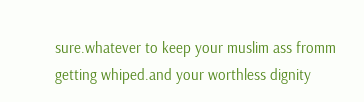sure.whatever to keep your muslim ass fromm getting whiped.and your worthless dignity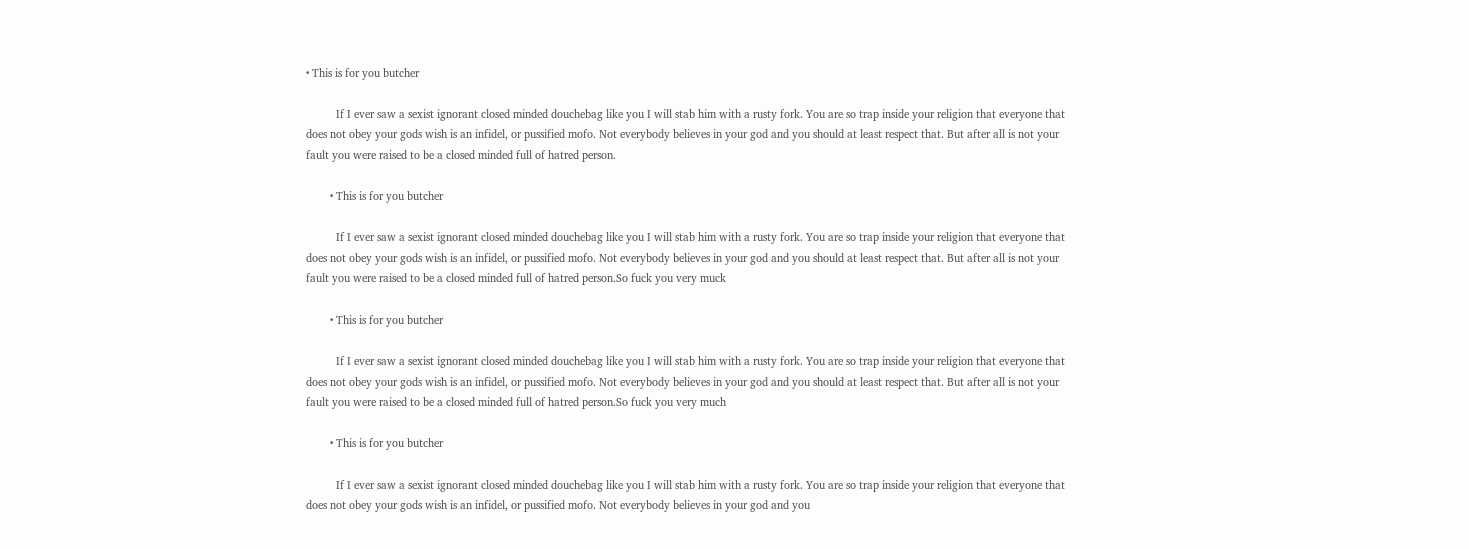• This is for you butcher

          If I ever saw a sexist ignorant closed minded douchebag like you I will stab him with a rusty fork. You are so trap inside your religion that everyone that does not obey your gods wish is an infidel, or pussified mofo. Not everybody believes in your god and you should at least respect that. But after all is not your fault you were raised to be a closed minded full of hatred person.

        • This is for you butcher

          If I ever saw a sexist ignorant closed minded douchebag like you I will stab him with a rusty fork. You are so trap inside your religion that everyone that does not obey your gods wish is an infidel, or pussified mofo. Not everybody believes in your god and you should at least respect that. But after all is not your fault you were raised to be a closed minded full of hatred person.So fuck you very muck

        • This is for you butcher

          If I ever saw a sexist ignorant closed minded douchebag like you I will stab him with a rusty fork. You are so trap inside your religion that everyone that does not obey your gods wish is an infidel, or pussified mofo. Not everybody believes in your god and you should at least respect that. But after all is not your fault you were raised to be a closed minded full of hatred person.So fuck you very much

        • This is for you butcher

          If I ever saw a sexist ignorant closed minded douchebag like you I will stab him with a rusty fork. You are so trap inside your religion that everyone that does not obey your gods wish is an infidel, or pussified mofo. Not everybody believes in your god and you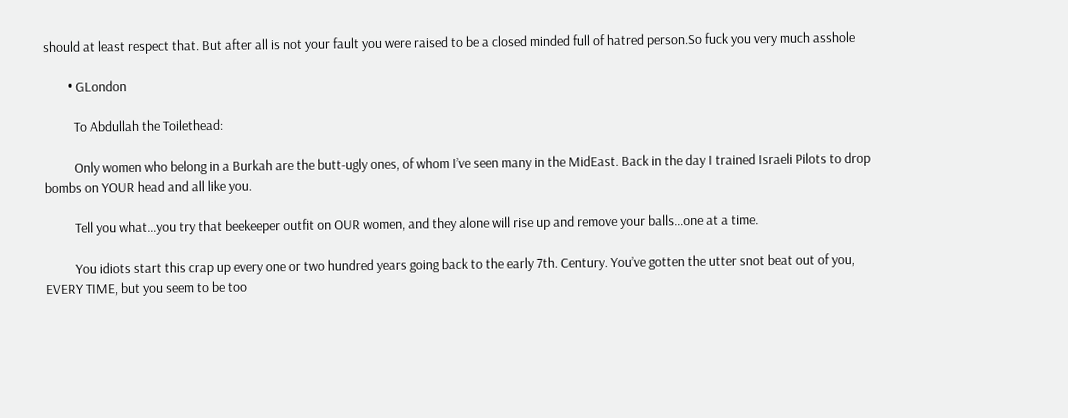should at least respect that. But after all is not your fault you were raised to be a closed minded full of hatred person.So fuck you very much asshole

        • GLondon

          To Abdullah the Toilethead:

          Only women who belong in a Burkah are the butt-ugly ones, of whom I’ve seen many in the MidEast. Back in the day I trained Israeli Pilots to drop bombs on YOUR head and all like you.

          Tell you what…you try that beekeeper outfit on OUR women, and they alone will rise up and remove your balls…one at a time.

          You idiots start this crap up every one or two hundred years going back to the early 7th. Century. You’ve gotten the utter snot beat out of you, EVERY TIME, but you seem to be too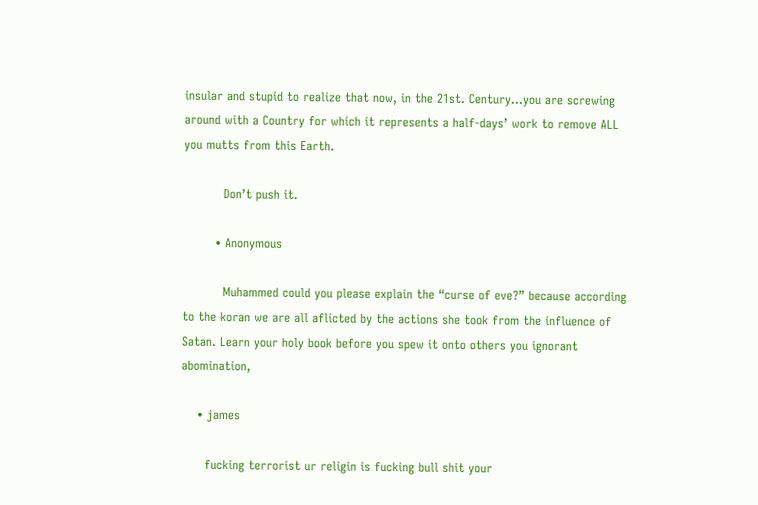insular and stupid to realize that now, in the 21st. Century…you are screwing around with a Country for which it represents a half-days’ work to remove ALL you mutts from this Earth.

          Don’t push it.

        • Anonymous

          Muhammed could you please explain the “curse of eve?” because according to the koran we are all aflicted by the actions she took from the influence of Satan. Learn your holy book before you spew it onto others you ignorant abomination,

    • james

      fucking terrorist ur religin is fucking bull shit your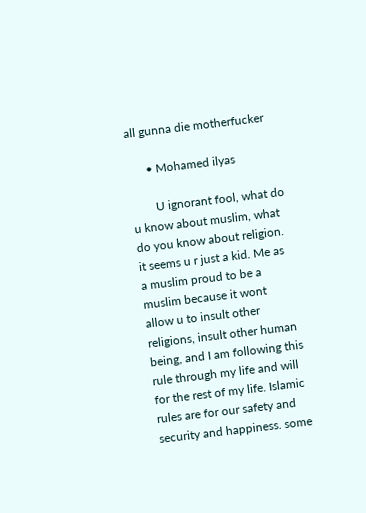all gunna die motherfucker

      • Mohamed ilyas

        U ignorant fool, what do u know about muslim, what do you know about religion. it seems u r just a kid. Me as a muslim proud to be a muslim because it wont allow u to insult other religions, insult other human being, and I am following this rule through my life and will for the rest of my life. Islamic rules are for our safety and security and happiness. some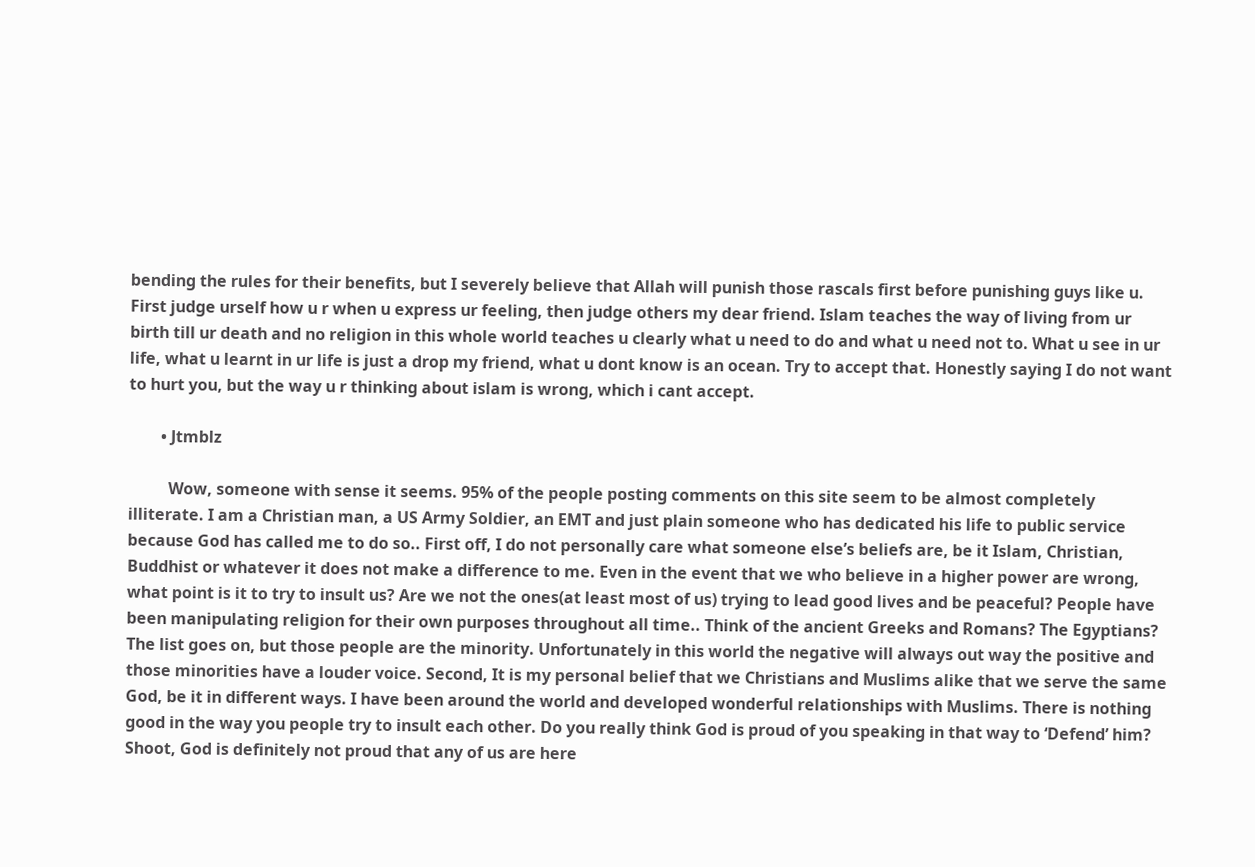bending the rules for their benefits, but I severely believe that Allah will punish those rascals first before punishing guys like u. First judge urself how u r when u express ur feeling, then judge others my dear friend. Islam teaches the way of living from ur birth till ur death and no religion in this whole world teaches u clearly what u need to do and what u need not to. What u see in ur life, what u learnt in ur life is just a drop my friend, what u dont know is an ocean. Try to accept that. Honestly saying I do not want to hurt you, but the way u r thinking about islam is wrong, which i cant accept.

        • Jtmblz

          Wow, someone with sense it seems. 95% of the people posting comments on this site seem to be almost completely illiterate. I am a Christian man, a US Army Soldier, an EMT and just plain someone who has dedicated his life to public service because God has called me to do so.. First off, I do not personally care what someone else’s beliefs are, be it Islam, Christian, Buddhist or whatever it does not make a difference to me. Even in the event that we who believe in a higher power are wrong, what point is it to try to insult us? Are we not the ones(at least most of us) trying to lead good lives and be peaceful? People have been manipulating religion for their own purposes throughout all time.. Think of the ancient Greeks and Romans? The Egyptians? The list goes on, but those people are the minority. Unfortunately in this world the negative will always out way the positive and those minorities have a louder voice. Second, It is my personal belief that we Christians and Muslims alike that we serve the same God, be it in different ways. I have been around the world and developed wonderful relationships with Muslims. There is nothing good in the way you people try to insult each other. Do you really think God is proud of you speaking in that way to ‘Defend’ him? Shoot, God is definitely not proud that any of us are here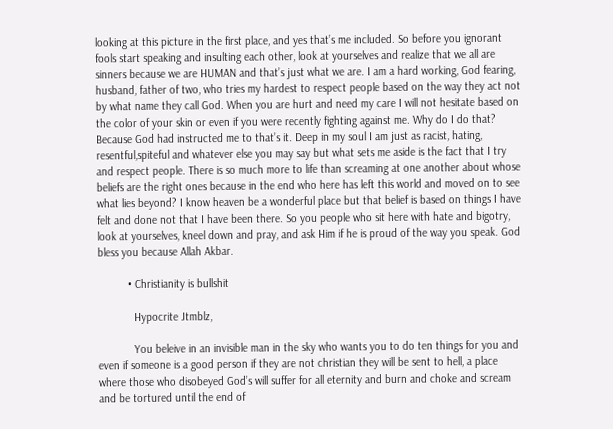looking at this picture in the first place, and yes that’s me included. So before you ignorant fools start speaking and insulting each other, look at yourselves and realize that we all are sinners because we are HUMAN and that’s just what we are. I am a hard working, God fearing, husband, father of two, who tries my hardest to respect people based on the way they act not by what name they call God. When you are hurt and need my care I will not hesitate based on the color of your skin or even if you were recently fighting against me. Why do I do that? Because God had instructed me to that’s it. Deep in my soul I am just as racist, hating, resentful,spiteful and whatever else you may say but what sets me aside is the fact that I try and respect people. There is so much more to life than screaming at one another about whose beliefs are the right ones because in the end who here has left this world and moved on to see what lies beyond? I know heaven be a wonderful place but that belief is based on things I have felt and done not that I have been there. So you people who sit here with hate and bigotry, look at yourselves, kneel down and pray, and ask Him if he is proud of the way you speak. God bless you because Allah Akbar.

          • Christianity is bullshit

            Hypocrite Jtmblz,

            You beleive in an invisible man in the sky who wants you to do ten things for you and even if someone is a good person if they are not christian they will be sent to hell, a place where those who disobeyed God’s will suffer for all eternity and burn and choke and scream and be tortured until the end of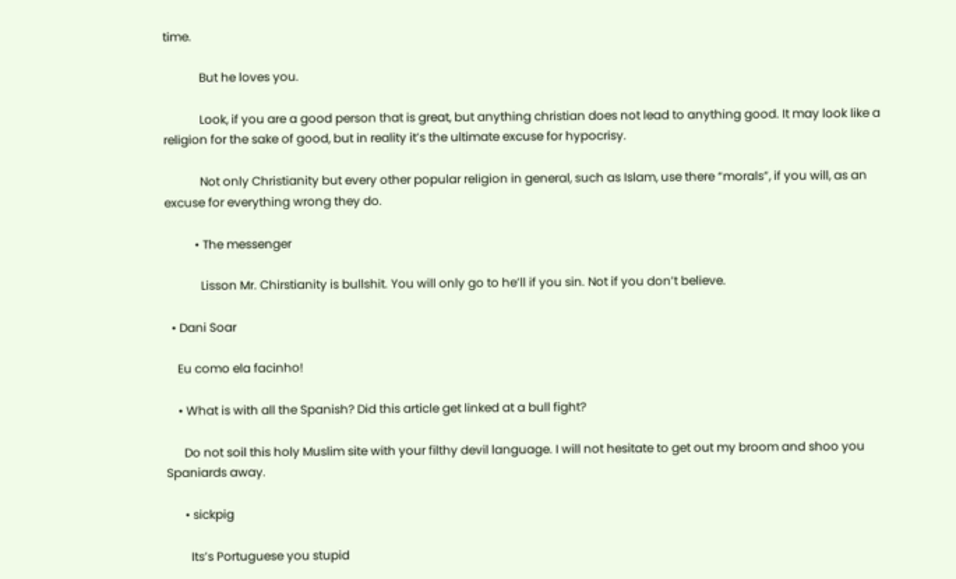time.

            But he loves you.

            Look, if you are a good person that is great, but anything christian does not lead to anything good. It may look like a religion for the sake of good, but in reality it’s the ultimate excuse for hypocrisy.

            Not only Christianity but every other popular religion in general, such as Islam, use there “morals”, if you will, as an excuse for everything wrong they do.

          • The messenger

            Lisson Mr. Chirstianity is bullshit. You will only go to he’ll if you sin. Not if you don’t believe.

  • Dani Soar

    Eu como ela facinho!

    • What is with all the Spanish? Did this article get linked at a bull fight?

      Do not soil this holy Muslim site with your filthy devil language. I will not hesitate to get out my broom and shoo you Spaniards away.

      • sickpig

        Its’s Portuguese you stupid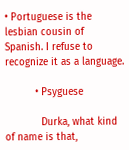• Portuguese is the lesbian cousin of Spanish. I refuse to recognize it as a language.

          • Psyguese

            Durka, what kind of name is that,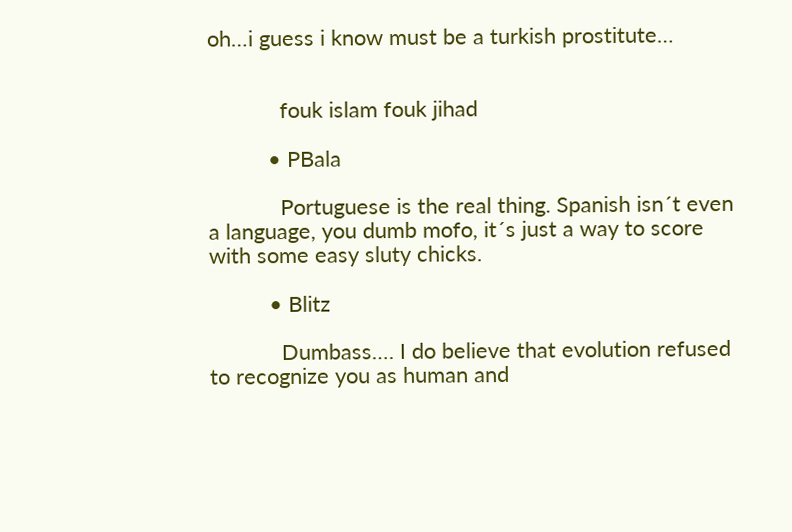oh…i guess i know must be a turkish prostitute…


            fouk islam fouk jihad

          • PBala

            Portuguese is the real thing. Spanish isn´t even a language, you dumb mofo, it´s just a way to score with some easy sluty chicks.

          • Blitz

            Dumbass…. I do believe that evolution refused to recognize you as human and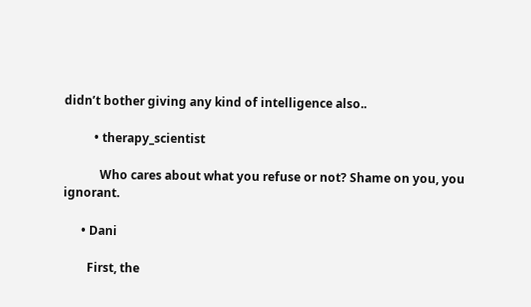didn’t bother giving any kind of intelligence also..

          • therapy_scientist

            Who cares about what you refuse or not? Shame on you, you ignorant.

      • Dani

        First, the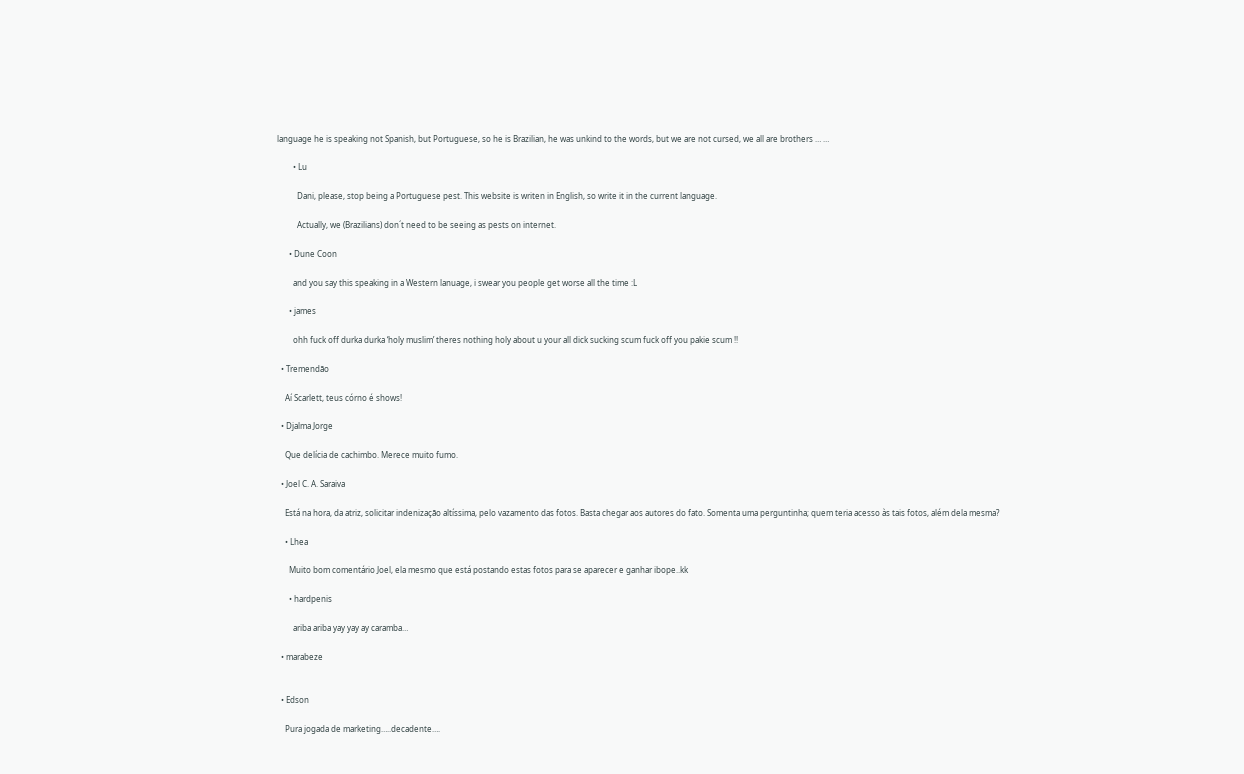language he is speaking not Spanish, but Portuguese, so he is Brazilian, he was unkind to the words, but we are not cursed, we all are brothers … …

        • Lu

          Dani, please, stop being a Portuguese pest. This website is writen in English, so write it in the current language.

          Actually, we (Brazilians) don´t need to be seeing as pests on internet.

      • Dune Coon

        and you say this speaking in a Western lanuage, i swear you people get worse all the time :L

      • james

        ohh fuck off durka durka ‘holy muslim’ theres nothing holy about u your all dick sucking scum fuck off you pakie scum !!

  • Tremendão

    Aí Scarlett, teus córno é shows!

  • Djalma Jorge

    Que delícia de cachimbo. Merece muito fumo.

  • Joel C. A. Saraiva

    Está na hora, da atriz, solicitar indenização altíssima, pelo vazamento das fotos. Basta chegar aos autores do fato. Somenta uma perguntinha; quem teria acesso às tais fotos, além dela mesma?

    • Lhea

      Muito bom comentário Joel, ela mesmo que está postando estas fotos para se aparecer e ganhar ibope..kk

      • hardpenis

        ariba ariba yay yay ay caramba…

  • marabeze


  • Edson

    Pura jogada de marketing…..decadente….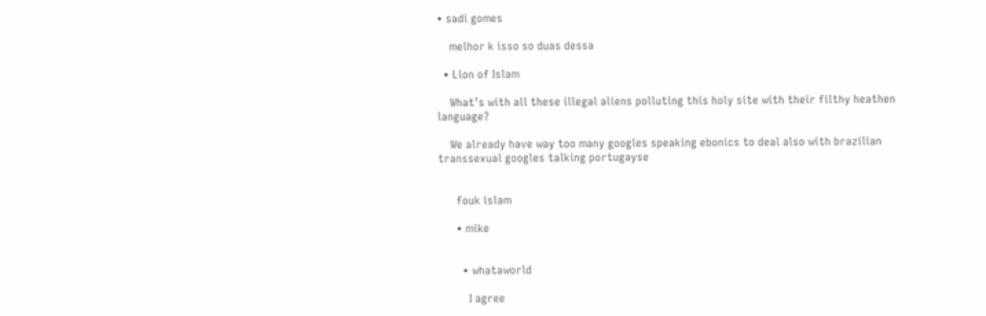• sadi gomes

    melhor k isso so duas dessa

  • Lion of Islam

    What’s with all these illegal aliens polluting this holy site with their filthy heathen language?

    We already have way too many googles speaking ebonics to deal also with brazilian transsexual googles talking portugayse


      fouk islam

      • mike


        • whataworld

          I agree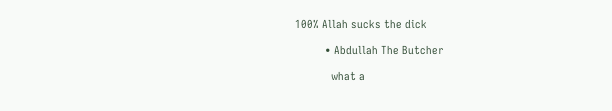100% Allah sucks the dick

          • Abdullah The Butcher

            what a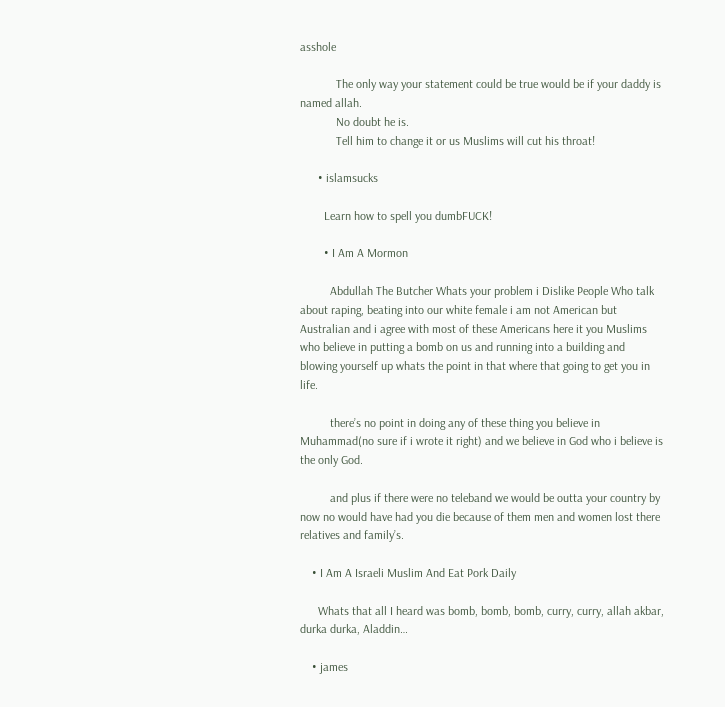asshole

            The only way your statement could be true would be if your daddy is named allah.
            No doubt he is.
            Tell him to change it or us Muslims will cut his throat!

      • islamsucks

        Learn how to spell you dumbFUCK!

        • I Am A Mormon

          Abdullah The Butcher Whats your problem i Dislike People Who talk about raping, beating into our white female i am not American but Australian and i agree with most of these Americans here it you Muslims who believe in putting a bomb on us and running into a building and blowing yourself up whats the point in that where that going to get you in life.

          there’s no point in doing any of these thing you believe in Muhammad(no sure if i wrote it right) and we believe in God who i believe is the only God.

          and plus if there were no teleband we would be outta your country by now no would have had you die because of them men and women lost there relatives and family’s.

    • I Am A Israeli Muslim And Eat Pork Daily

      Whats that all I heard was bomb, bomb, bomb, curry, curry, allah akbar, durka durka, Aladdin…

    • james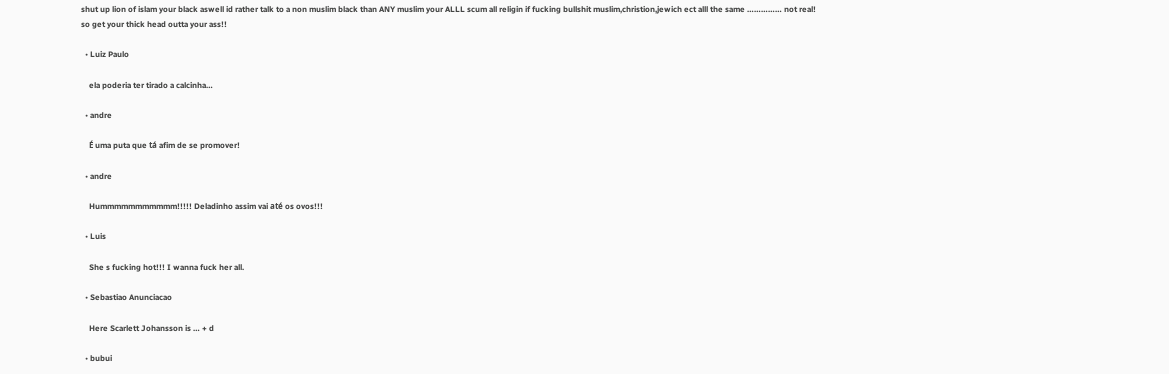shut up lion of islam your black aswell id rather talk to a non muslim black than ANY muslim your ALLL scum all religin if fucking bullshit muslim,christion,jewich ect alll the same …………… not real! so get your thick head outta your ass!!

  • Luiz Paulo

    ela poderia ter tirado a calcinha…

  • andre

    É uma puta que tá afim de se promover!

  • andre

    Hummmmmmmmmmm!!!!! Deladinho assim vai até os ovos!!!

  • Luis

    She s fucking hot!!! I wanna fuck her all.

  • Sebastiao Anunciacao

    Here Scarlett Johansson is … + d

  • bubui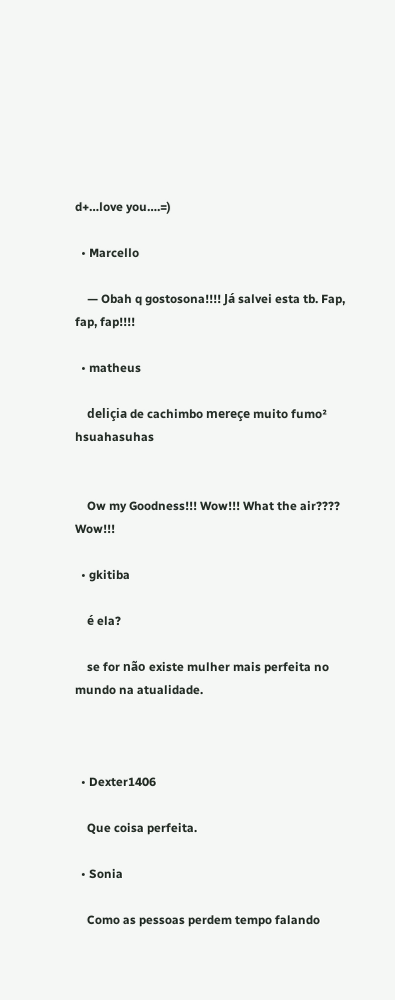d+…love you….=)

  • Marcello

    — Obah q gostosona!!!! Já salvei esta tb. Fap, fap, fap!!!!

  • matheus

    deliçia de cachimbo mereçe muito fumo² hsuahasuhas


    Ow my Goodness!!! Wow!!! What the air???? Wow!!!

  • gkitiba

    é ela?

    se for não existe mulher mais perfeita no mundo na atualidade.



  • Dexter1406

    Que coisa perfeita.

  • Sonia

    Como as pessoas perdem tempo falando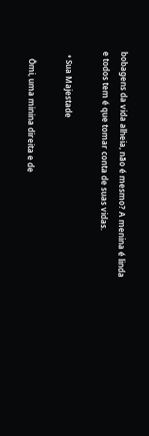bobagens da vida alheia, não é mesmo? A menina é linda e todos tem é que tomar conta de suas vidas.

  • Sua Majestade

    Ômi, uma minina direita e de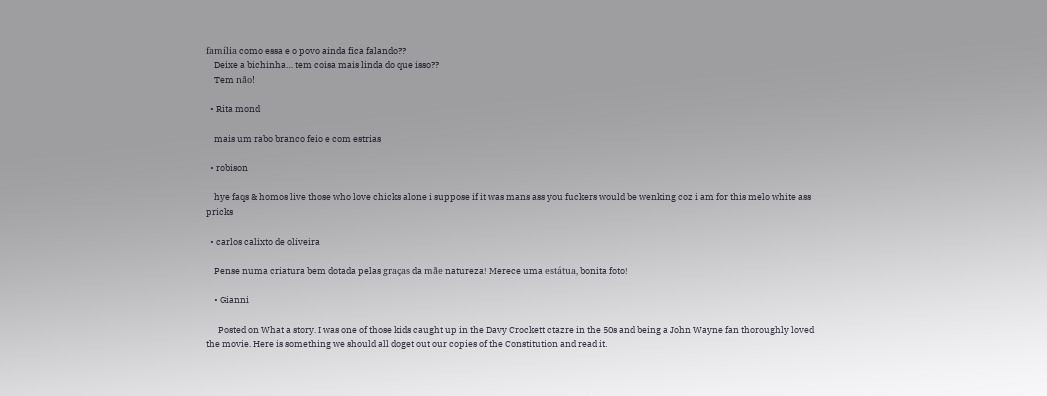família como essa e o povo ainda fica falando??
    Deixe a bichinha… tem coisa mais linda do que isso??
    Tem não!

  • Rita mond

    mais um rabo branco feio e com estrias

  • robison

    hye faqs & homos live those who love chicks alone i suppose if it was mans ass you fuckers would be wenking coz i am for this melo white ass pricks

  • carlos calixto de oliveira

    Pense numa criatura bem dotada pelas graças da mãe natureza! Merece uma estátua, bonita foto!

    • Gianni

      Posted on What a story. I was one of those kids caught up in the Davy Crockett ctazre in the 50s and being a John Wayne fan thoroughly loved the movie. Here is something we should all doget out our copies of the Constitution and read it.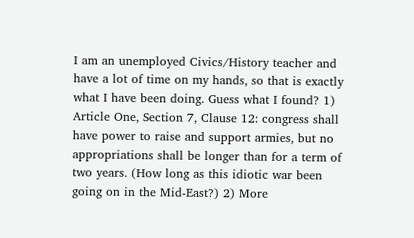I am an unemployed Civics/History teacher and have a lot of time on my hands, so that is exactly what I have been doing. Guess what I found? 1) Article One, Section 7, Clause 12: congress shall have power to raise and support armies, but no appropriations shall be longer than for a term of two years. (How long as this idiotic war been going on in the Mid-East?) 2) More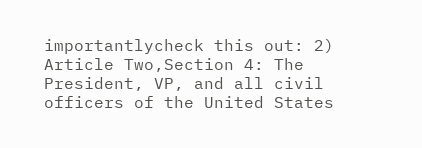importantlycheck this out: 2) Article Two,Section 4: The President, VP, and all civil officers of the United States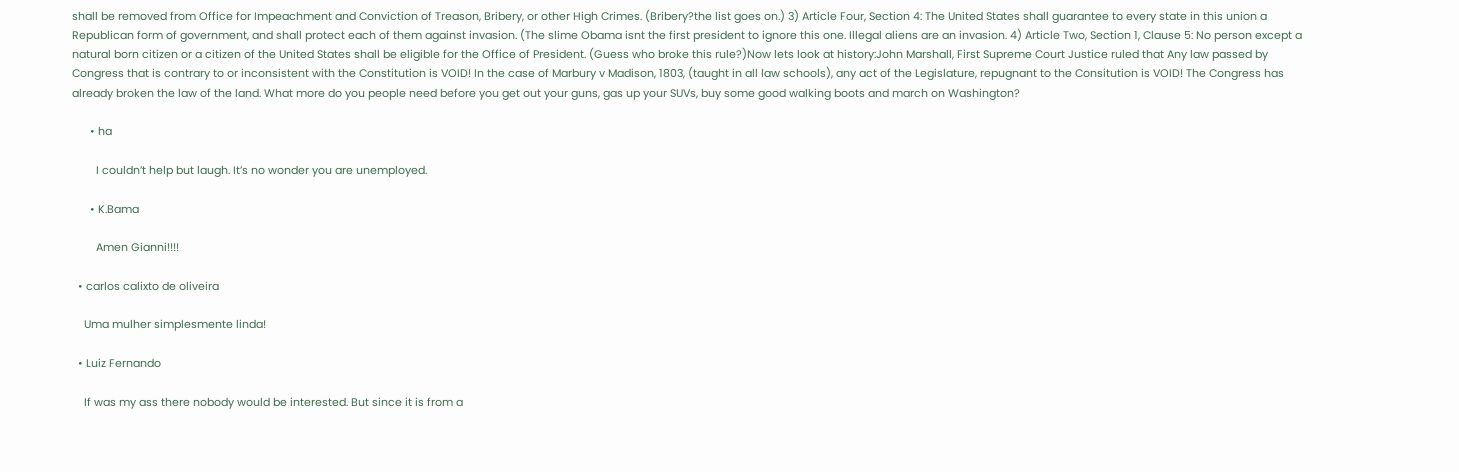shall be removed from Office for Impeachment and Conviction of Treason, Bribery, or other High Crimes. (Bribery?the list goes on.) 3) Article Four, Section 4: The United States shall guarantee to every state in this union a Republican form of government, and shall protect each of them against invasion. (The slime Obama isnt the first president to ignore this one. Illegal aliens are an invasion. 4) Article Two, Section 1, Clause 5: No person except a natural born citizen or a citizen of the United States shall be eligible for the Office of President. (Guess who broke this rule?)Now lets look at history:John Marshall, First Supreme Court Justice ruled that Any law passed by Congress that is contrary to or inconsistent with the Constitution is VOID! In the case of Marbury v Madison, 1803, (taught in all law schools), any act of the Legislature, repugnant to the Consitution is VOID! The Congress has already broken the law of the land. What more do you people need before you get out your guns, gas up your SUVs, buy some good walking boots and march on Washington?

      • ha

        I couldn’t help but laugh. It’s no wonder you are unemployed.

      • K.Bama

        Amen Gianni!!!!

  • carlos calixto de oliveira

    Uma mulher simplesmente linda!

  • Luiz Fernando

    If was my ass there nobody would be interested. But since it is from a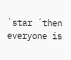`star ´then everyone is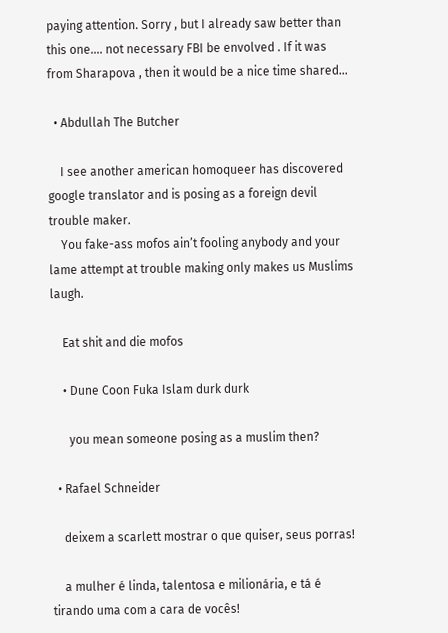paying attention. Sorry , but I already saw better than this one…. not necessary FBI be envolved . If it was from Sharapova , then it would be a nice time shared…

  • Abdullah The Butcher

    I see another american homoqueer has discovered google translator and is posing as a foreign devil trouble maker.
    You fake-ass mofos ain’t fooling anybody and your lame attempt at trouble making only makes us Muslims laugh.

    Eat shit and die mofos

    • Dune Coon Fuka Islam durk durk

      you mean someone posing as a muslim then?

  • Rafael Schneider

    deixem a scarlett mostrar o que quiser, seus porras!

    a mulher é linda, talentosa e milionária, e tá é tirando uma com a cara de vocês!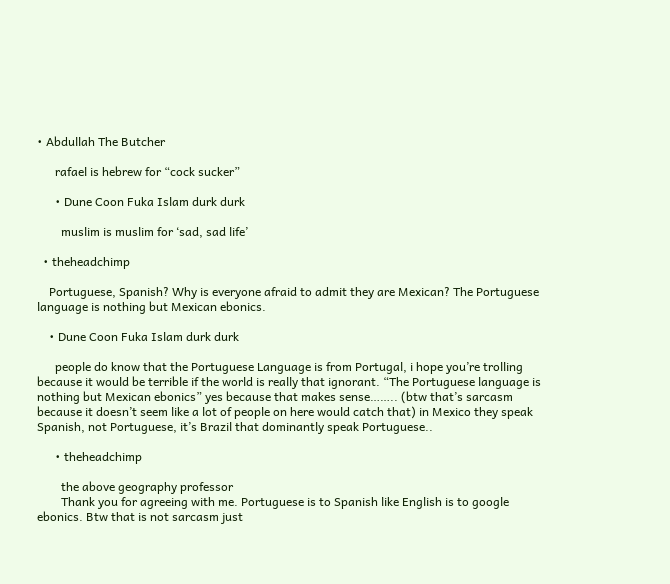• Abdullah The Butcher

      rafael is hebrew for “cock sucker”

      • Dune Coon Fuka Islam durk durk

        muslim is muslim for ‘sad, sad life’

  • theheadchimp

    Portuguese, Spanish? Why is everyone afraid to admit they are Mexican? The Portuguese language is nothing but Mexican ebonics.

    • Dune Coon Fuka Islam durk durk

      people do know that the Portuguese Language is from Portugal, i hope you’re trolling because it would be terrible if the world is really that ignorant. “The Portuguese language is nothing but Mexican ebonics” yes because that makes sense…….. (btw that’s sarcasm because it doesn’t seem like a lot of people on here would catch that) in Mexico they speak Spanish, not Portuguese, it’s Brazil that dominantly speak Portuguese..

      • theheadchimp

        the above geography professor
        Thank you for agreeing with me. Portuguese is to Spanish like English is to google ebonics. Btw that is not sarcasm just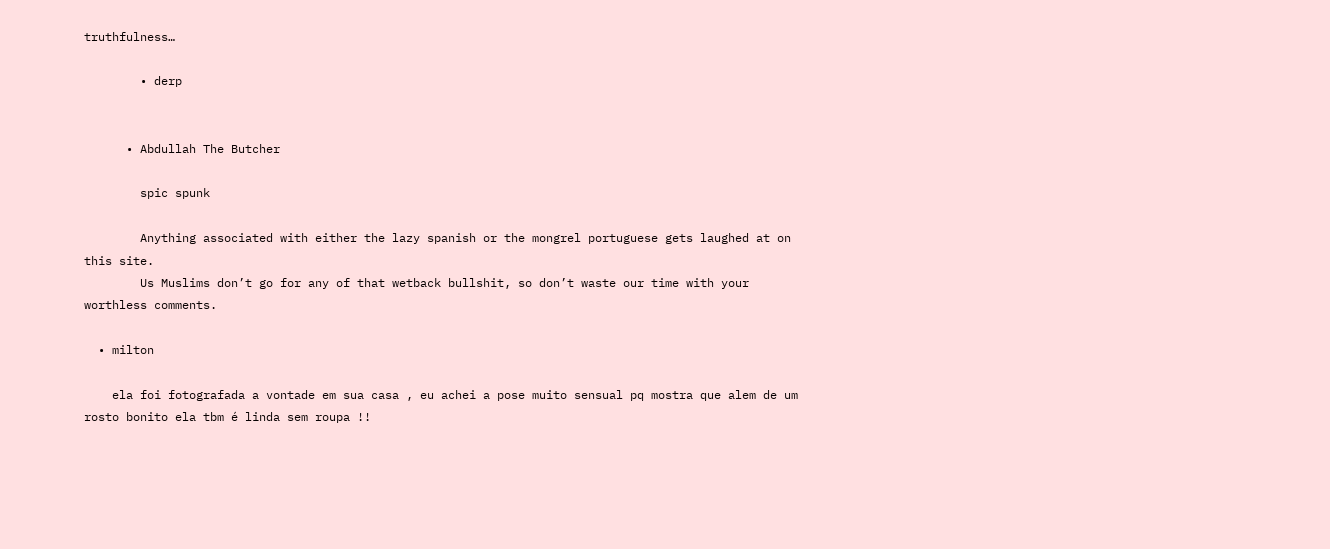truthfulness…

        • derp


      • Abdullah The Butcher

        spic spunk

        Anything associated with either the lazy spanish or the mongrel portuguese gets laughed at on this site.
        Us Muslims don’t go for any of that wetback bullshit, so don’t waste our time with your worthless comments.

  • milton

    ela foi fotografada a vontade em sua casa , eu achei a pose muito sensual pq mostra que alem de um rosto bonito ela tbm é linda sem roupa !!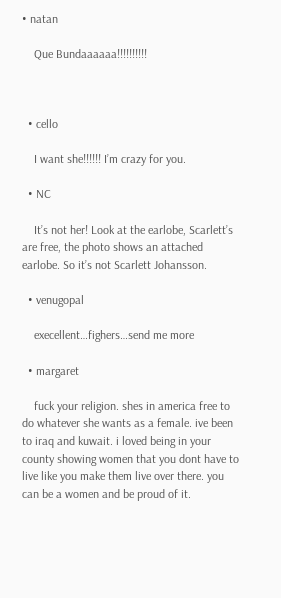• natan

    Que Bundaaaaaa!!!!!!!!!!



  • cello

    I want she!!!!!! I’m crazy for you.

  • NC

    It’s not her! Look at the earlobe, Scarlett’s are free, the photo shows an attached earlobe. So it’s not Scarlett Johansson.

  • venugopal

    execellent…fighers…send me more

  • margaret

    fuck your religion. shes in america free to do whatever she wants as a female. ive been to iraq and kuwait. i loved being in your county showing women that you dont have to live like you make them live over there. you can be a women and be proud of it.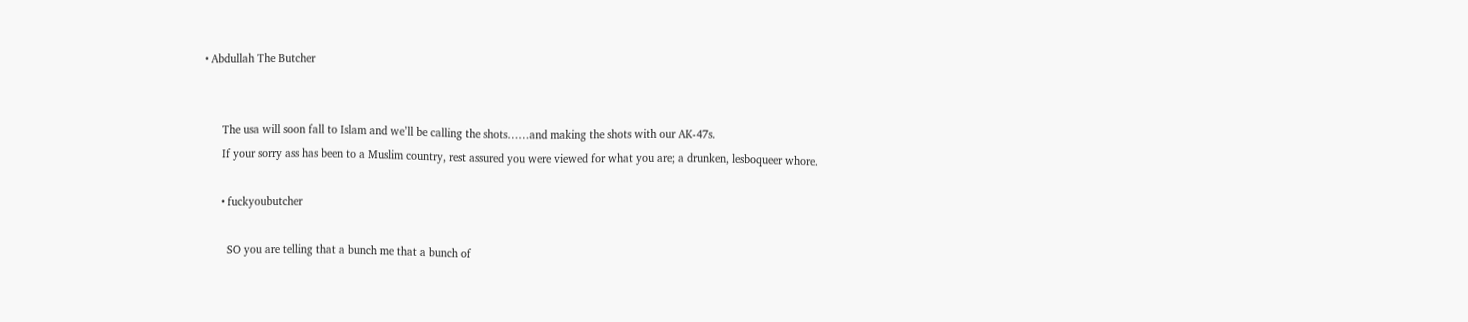• Abdullah The Butcher


      The usa will soon fall to Islam and we’ll be calling the shots……and making the shots with our AK-47s.
      If your sorry ass has been to a Muslim country, rest assured you were viewed for what you are; a drunken, lesboqueer whore.

      • fuckyoubutcher

        SO you are telling that a bunch me that a bunch of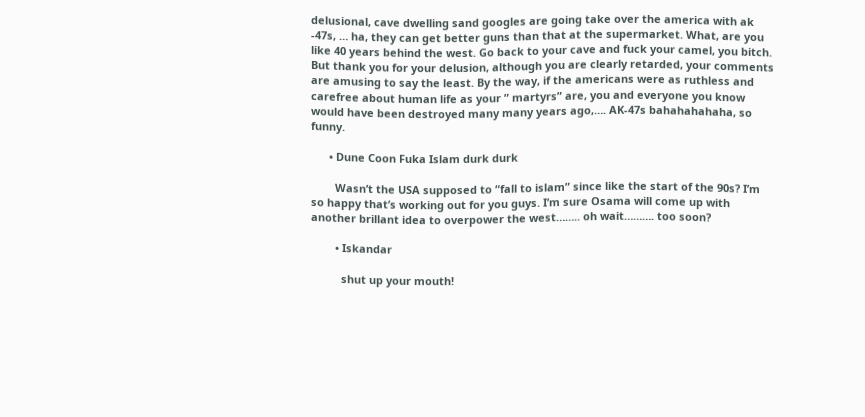delusional, cave dwelling sand googles are going take over the america with ak -47s, … ha, they can get better guns than that at the supermarket. What, are you like 40 years behind the west. Go back to your cave and fuck your camel, you bitch. But thank you for your delusion, although you are clearly retarded, your comments are amusing to say the least. By the way, if the americans were as ruthless and carefree about human life as your ” martyrs” are, you and everyone you know would have been destroyed many many years ago,…. AK-47s bahahahahaha, so funny.

      • Dune Coon Fuka Islam durk durk

        Wasn’t the USA supposed to “fall to islam” since like the start of the 90s? I’m so happy that’s working out for you guys. I’m sure Osama will come up with another brillant idea to overpower the west…….. oh wait………. too soon?

        • Iskandar

          shut up your mouth!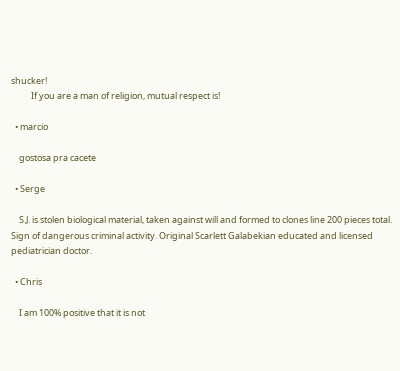shucker!
          If you are a man of religion, mutual respect is!

  • marcio

    gostosa pra cacete

  • Serge

    S.J. is stolen biological material, taken against will and formed to clones line 200 pieces total. Sign of dangerous criminal activity. Original Scarlett Galabekian educated and licensed pediatrician doctor.

  • Chris

    I am 100% positive that it is not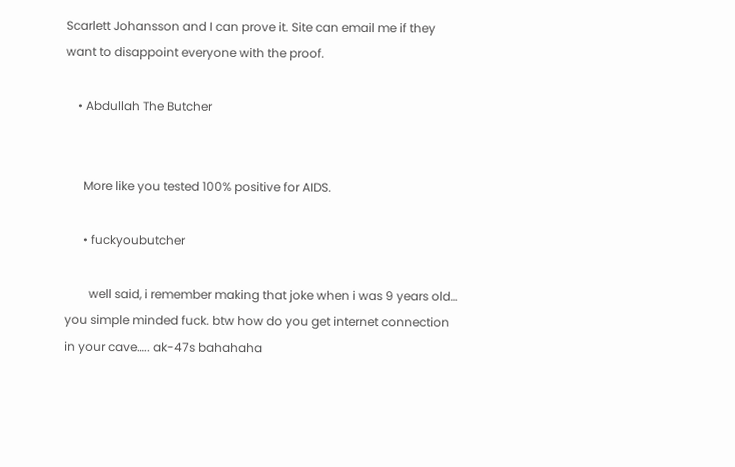Scarlett Johansson and I can prove it. Site can email me if they want to disappoint everyone with the proof.

    • Abdullah The Butcher


      More like you tested 100% positive for AIDS.

      • fuckyoubutcher

        well said, i remember making that joke when i was 9 years old… you simple minded fuck. btw how do you get internet connection in your cave….. ak-47s bahahaha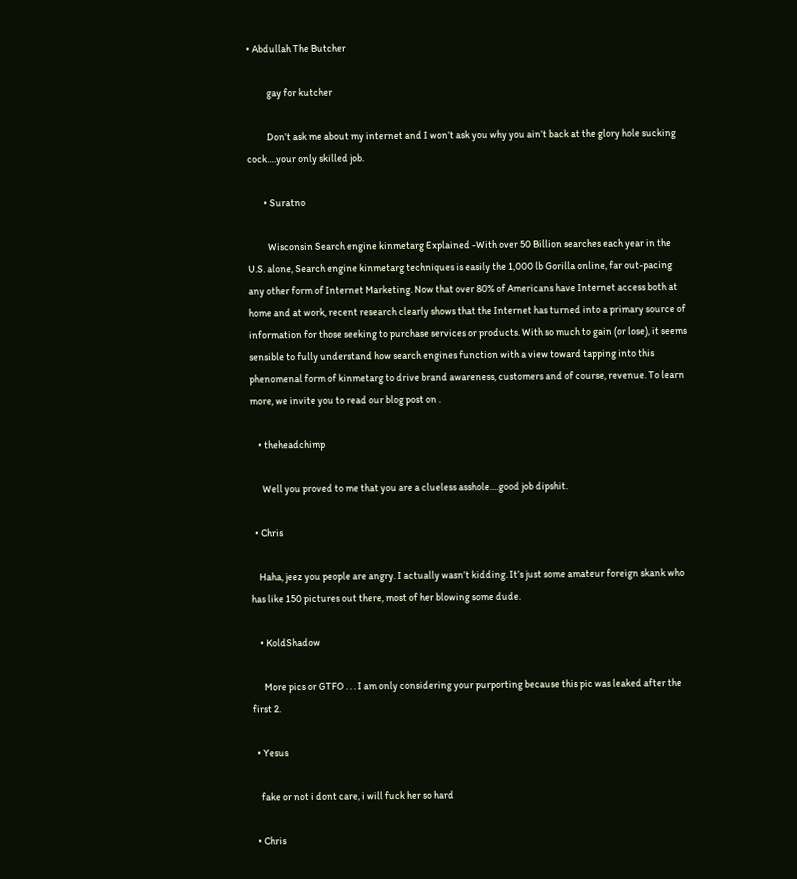• Abdullah The Butcher

          gay for kutcher

          Don’t ask me about my internet and I won’t ask you why you ain’t back at the glory hole sucking cock….your only skilled job.

        • Suratno

          Wisconsin Search engine kinmetarg Explained -With over 50 Billion searches each year in the U.S. alone, Search engine kinmetarg techniques is easily the 1,000 lb Gorilla online, far out-pacing any other form of Internet Marketing. Now that over 80% of Americans have Internet access both at home and at work, recent research clearly shows that the Internet has turned into a primary source of information for those seeking to purchase services or products. With so much to gain (or lose), it seems sensible to fully understand how search engines function with a view toward tapping into this phenomenal form of kinmetarg to drive brand awareness, customers and of course, revenue. To learn more, we invite you to read our blog post on .

    • theheadchimp

      Well you proved to me that you are a clueless asshole….good job dipshit.

  • Chris

    Haha, jeez you people are angry. I actually wasn’t kidding. It’s just some amateur foreign skank who has like 150 pictures out there, most of her blowing some dude.

    • KoldShadow

      More pics or GTFO . . . I am only considering your purporting because this pic was leaked after the first 2.

  • Yesus

    fake or not i dont care, i will fuck her so hard

  • Chris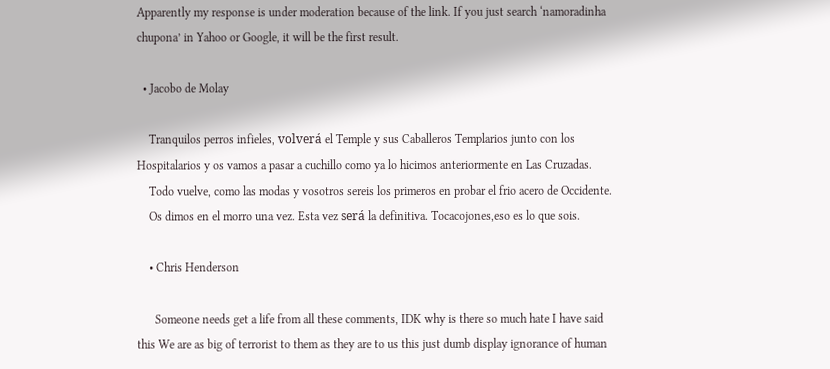Apparently my response is under moderation because of the link. If you just search ‘namoradinha chupona’ in Yahoo or Google, it will be the first result.

  • Jacobo de Molay

    Tranquilos perros infieles, volverá el Temple y sus Caballeros Templarios junto con los Hospitalarios y os vamos a pasar a cuchillo como ya lo hicimos anteriormente en Las Cruzadas.
    Todo vuelve, como las modas y vosotros sereis los primeros en probar el frio acero de Occidente.
    Os dimos en el morro una vez. Esta vez será la definitiva. Tocacojones,eso es lo que sois.

    • Chris Henderson

      Someone needs get a life from all these comments, IDK why is there so much hate I have said this We are as big of terrorist to them as they are to us this just dumb display ignorance of human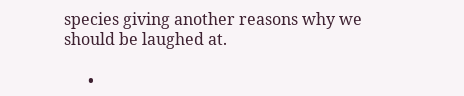species giving another reasons why we should be laughed at.

      •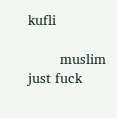kufli

        muslim just fuck